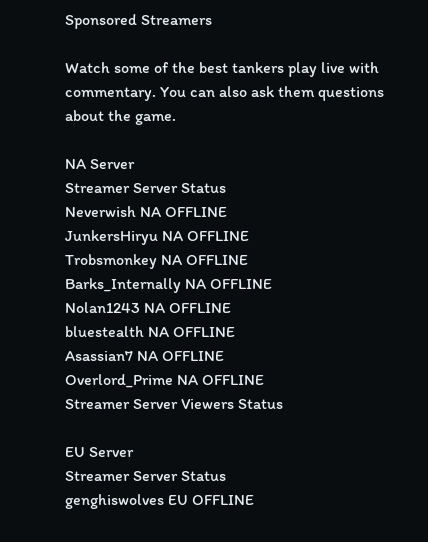Sponsored Streamers

Watch some of the best tankers play live with commentary. You can also ask them questions about the game.

NA Server
Streamer Server Status
Neverwish NA OFFLINE
JunkersHiryu NA OFFLINE
Trobsmonkey NA OFFLINE
Barks_Internally NA OFFLINE
Nolan1243 NA OFFLINE
bluestealth NA OFFLINE
Asassian7 NA OFFLINE
Overlord_Prime NA OFFLINE
Streamer Server Viewers Status

EU Server
Streamer Server Status
genghiswolves EU OFFLINE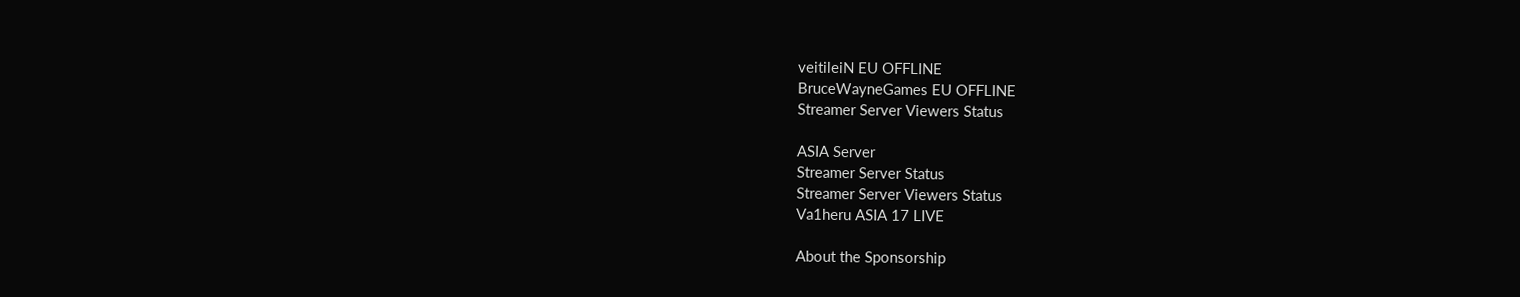veitileiN EU OFFLINE
BruceWayneGames EU OFFLINE
Streamer Server Viewers Status

ASIA Server
Streamer Server Status
Streamer Server Viewers Status
Va1heru ASIA 17 LIVE

About the Sponsorship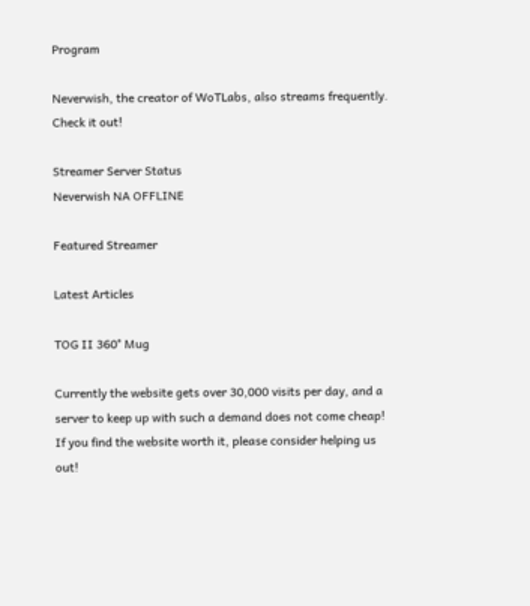Program

Neverwish, the creator of WoTLabs, also streams frequently. Check it out!

Streamer Server Status
Neverwish NA OFFLINE

Featured Streamer

Latest Articles

TOG II 360° Mug

Currently the website gets over 30,000 visits per day, and a server to keep up with such a demand does not come cheap! If you find the website worth it, please consider helping us out!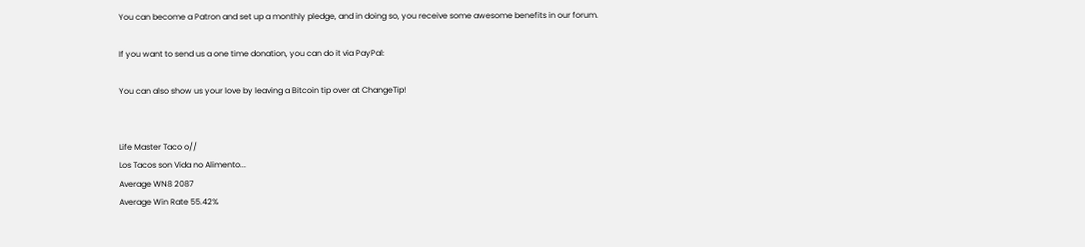You can become a Patron and set up a monthly pledge, and in doing so, you receive some awesome benefits in our forum.

If you want to send us a one time donation, you can do it via PayPal:

You can also show us your love by leaving a Bitcoin tip over at ChangeTip!


Life Master Taco o//
Los Tacos son Vida no Alimento...
Average WN8 2087
Average Win Rate 55.42%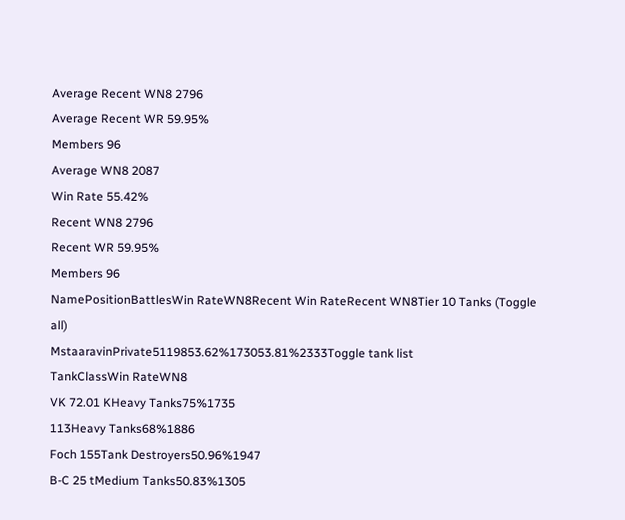Average Recent WN8 2796
Average Recent WR 59.95%
Members 96
Average WN8 2087
Win Rate 55.42%
Recent WN8 2796
Recent WR 59.95%
Members 96
NamePositionBattlesWin RateWN8Recent Win RateRecent WN8Tier 10 Tanks (Toggle all)
MstaaravinPrivate5119853.62%173053.81%2333Toggle tank list
TankClassWin RateWN8
VK 72.01 KHeavy Tanks75%1735
113Heavy Tanks68%1886
Foch 155Tank Destroyers50.96%1947
B-C 25 tMedium Tanks50.83%1305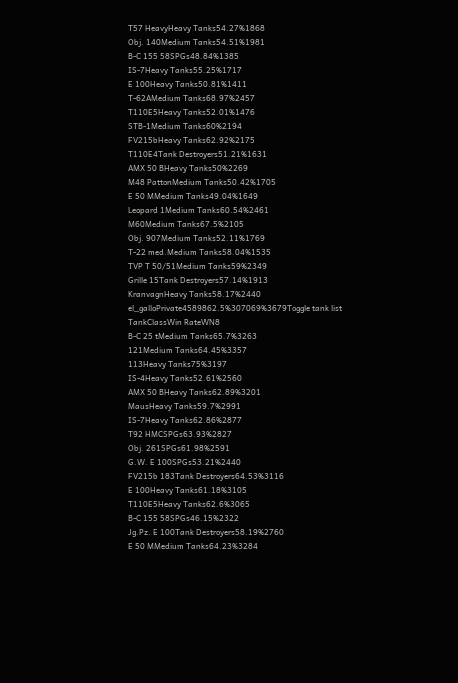T57 HeavyHeavy Tanks54.27%1868
Obj. 140Medium Tanks54.51%1981
B-C 155 58SPGs48.84%1385
IS-7Heavy Tanks55.25%1717
E 100Heavy Tanks50.81%1411
T-62AMedium Tanks68.97%2457
T110E5Heavy Tanks52.01%1476
STB-1Medium Tanks60%2194
FV215bHeavy Tanks62.92%2175
T110E4Tank Destroyers51.21%1631
AMX 50 BHeavy Tanks50%2269
M48 PattonMedium Tanks50.42%1705
E 50 MMedium Tanks49.04%1649
Leopard 1Medium Tanks60.54%2461
M60Medium Tanks67.5%2105
Obj. 907Medium Tanks52.11%1769
T-22 med.Medium Tanks58.04%1535
TVP T 50/51Medium Tanks59%2349
Grille 15Tank Destroyers57.14%1913
KranvagnHeavy Tanks58.17%2440
el_galloPrivate4589862.5%307069%3679Toggle tank list
TankClassWin RateWN8
B-C 25 tMedium Tanks65.7%3263
121Medium Tanks64.45%3357
113Heavy Tanks75%3197
IS-4Heavy Tanks52.61%2560
AMX 50 BHeavy Tanks62.89%3201
MausHeavy Tanks59.7%2991
IS-7Heavy Tanks62.86%2877
T92 HMCSPGs63.93%2827
Obj. 261SPGs61.98%2591
G.W. E 100SPGs53.21%2440
FV215b 183Tank Destroyers64.53%3116
E 100Heavy Tanks61.18%3105
T110E5Heavy Tanks62.6%3065
B-C 155 58SPGs46.15%2322
Jg.Pz. E 100Tank Destroyers58.19%2760
E 50 MMedium Tanks64.23%3284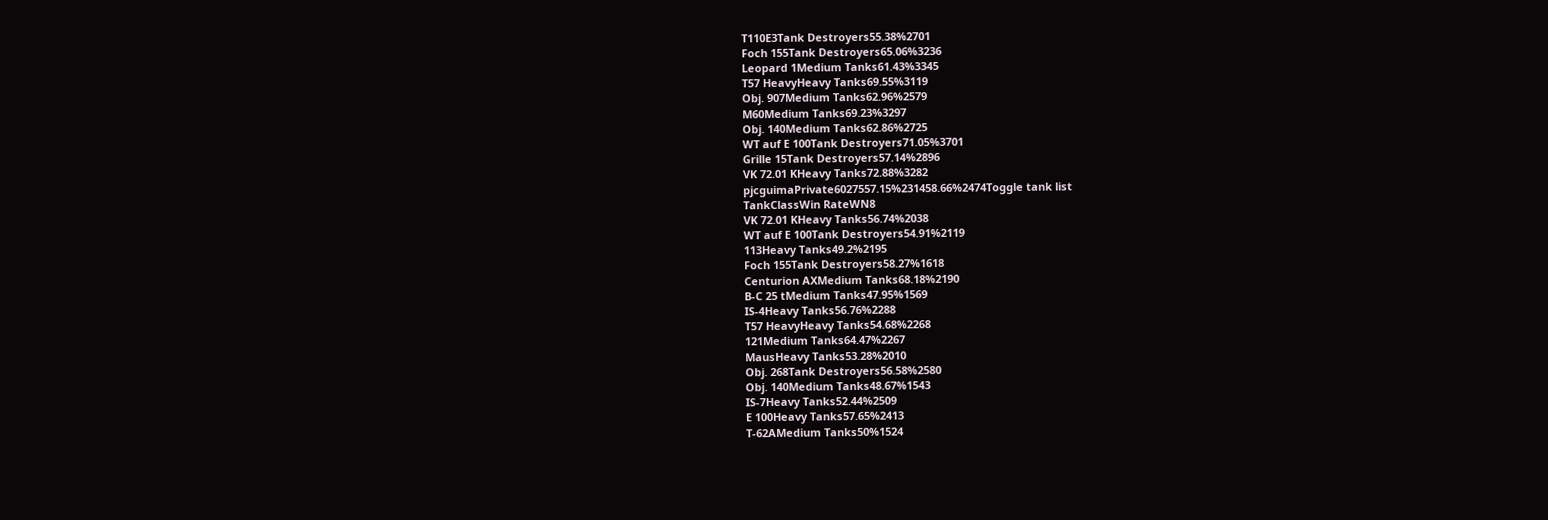T110E3Tank Destroyers55.38%2701
Foch 155Tank Destroyers65.06%3236
Leopard 1Medium Tanks61.43%3345
T57 HeavyHeavy Tanks69.55%3119
Obj. 907Medium Tanks62.96%2579
M60Medium Tanks69.23%3297
Obj. 140Medium Tanks62.86%2725
WT auf E 100Tank Destroyers71.05%3701
Grille 15Tank Destroyers57.14%2896
VK 72.01 KHeavy Tanks72.88%3282
pjcguimaPrivate6027557.15%231458.66%2474Toggle tank list
TankClassWin RateWN8
VK 72.01 KHeavy Tanks56.74%2038
WT auf E 100Tank Destroyers54.91%2119
113Heavy Tanks49.2%2195
Foch 155Tank Destroyers58.27%1618
Centurion AXMedium Tanks68.18%2190
B-C 25 tMedium Tanks47.95%1569
IS-4Heavy Tanks56.76%2288
T57 HeavyHeavy Tanks54.68%2268
121Medium Tanks64.47%2267
MausHeavy Tanks53.28%2010
Obj. 268Tank Destroyers56.58%2580
Obj. 140Medium Tanks48.67%1543
IS-7Heavy Tanks52.44%2509
E 100Heavy Tanks57.65%2413
T-62AMedium Tanks50%1524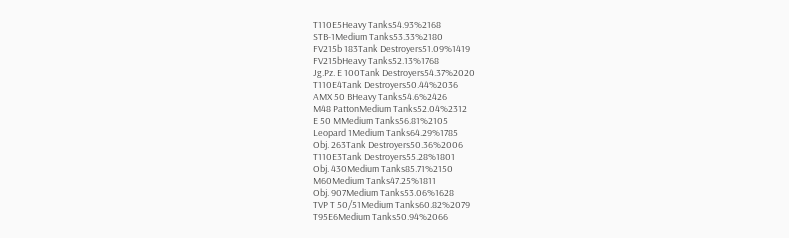T110E5Heavy Tanks54.93%2168
STB-1Medium Tanks53.33%2180
FV215b 183Tank Destroyers51.09%1419
FV215bHeavy Tanks52.13%1768
Jg.Pz. E 100Tank Destroyers54.37%2020
T110E4Tank Destroyers50.44%2036
AMX 50 BHeavy Tanks54.6%2426
M48 PattonMedium Tanks52.04%2312
E 50 MMedium Tanks56.81%2105
Leopard 1Medium Tanks64.29%1785
Obj. 263Tank Destroyers50.36%2006
T110E3Tank Destroyers55.28%1801
Obj. 430Medium Tanks85.71%2150
M60Medium Tanks47.25%1811
Obj. 907Medium Tanks53.06%1628
TVP T 50/51Medium Tanks60.82%2079
T95E6Medium Tanks50.94%2066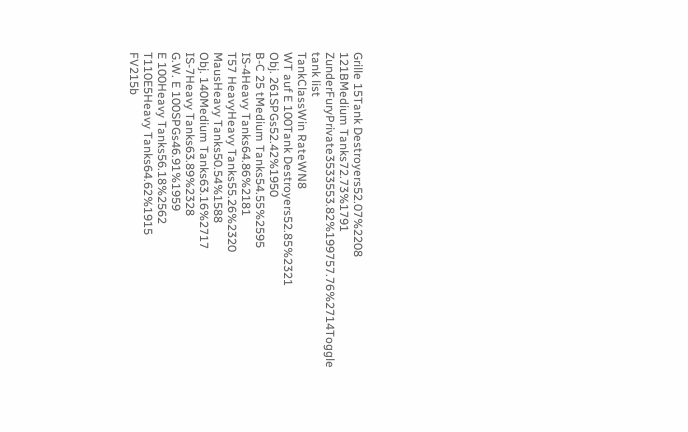Grille 15Tank Destroyers52.07%2208
121BMedium Tanks72.73%1791
ZunderFuryPrivate3533553.82%199757.76%2714Toggle tank list
TankClassWin RateWN8
WT auf E 100Tank Destroyers52.85%2321
Obj. 261SPGs52.42%1950
B-C 25 tMedium Tanks54.55%2595
IS-4Heavy Tanks64.86%2181
T57 HeavyHeavy Tanks55.26%2320
MausHeavy Tanks50.54%1588
Obj. 140Medium Tanks63.16%2717
IS-7Heavy Tanks63.89%2328
G.W. E 100SPGs46.91%1959
E 100Heavy Tanks56.18%2562
T110E5Heavy Tanks64.62%1915
FV215b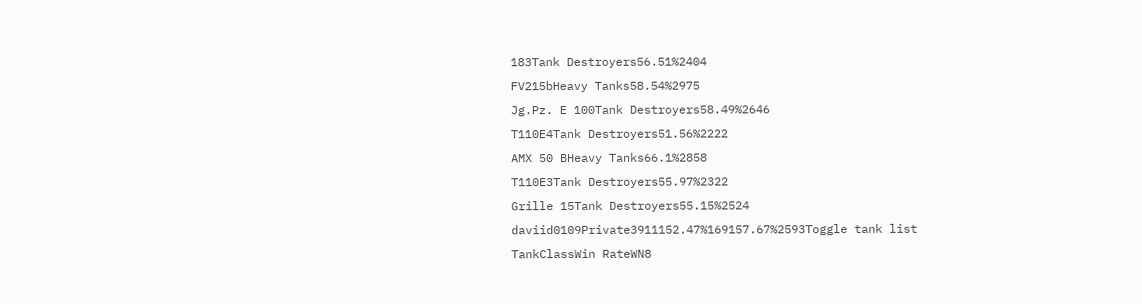183Tank Destroyers56.51%2404
FV215bHeavy Tanks58.54%2975
Jg.Pz. E 100Tank Destroyers58.49%2646
T110E4Tank Destroyers51.56%2222
AMX 50 BHeavy Tanks66.1%2858
T110E3Tank Destroyers55.97%2322
Grille 15Tank Destroyers55.15%2524
daviid0109Private3911152.47%169157.67%2593Toggle tank list
TankClassWin RateWN8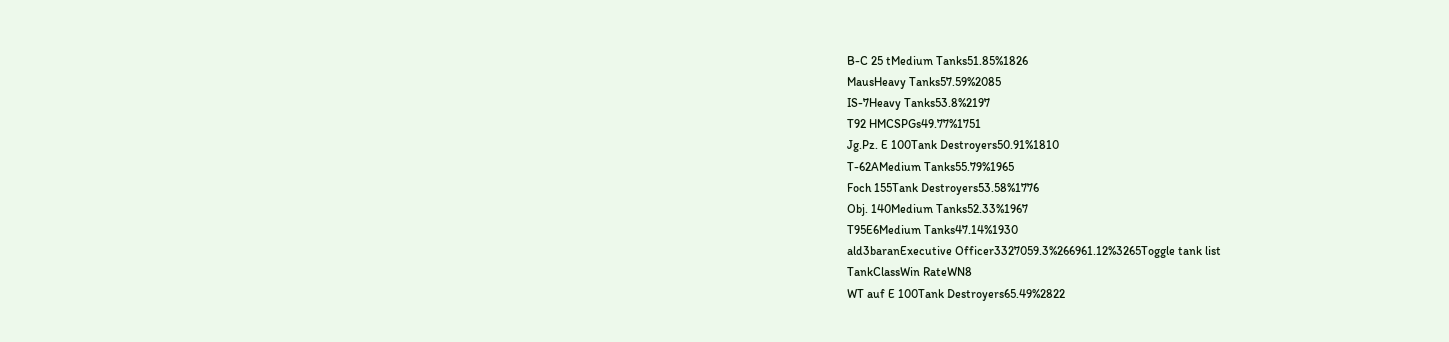B-C 25 tMedium Tanks51.85%1826
MausHeavy Tanks57.59%2085
IS-7Heavy Tanks53.8%2197
T92 HMCSPGs49.77%1751
Jg.Pz. E 100Tank Destroyers50.91%1810
T-62AMedium Tanks55.79%1965
Foch 155Tank Destroyers53.58%1776
Obj. 140Medium Tanks52.33%1967
T95E6Medium Tanks47.14%1930
ald3baranExecutive Officer3327059.3%266961.12%3265Toggle tank list
TankClassWin RateWN8
WT auf E 100Tank Destroyers65.49%2822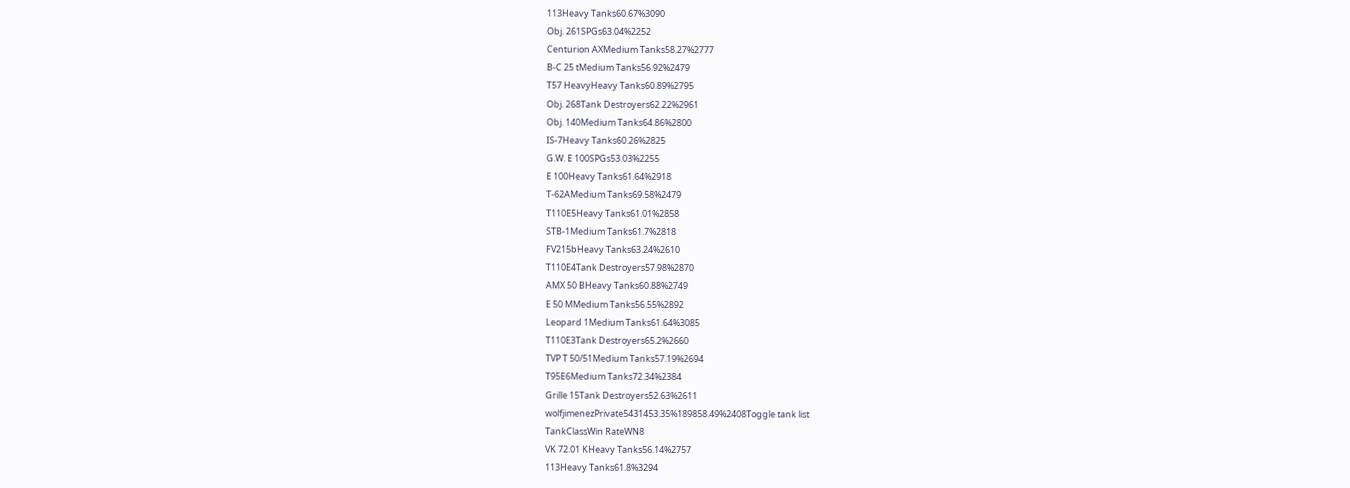113Heavy Tanks60.67%3090
Obj. 261SPGs63.04%2252
Centurion AXMedium Tanks58.27%2777
B-C 25 tMedium Tanks56.92%2479
T57 HeavyHeavy Tanks60.89%2795
Obj. 268Tank Destroyers62.22%2961
Obj. 140Medium Tanks64.86%2800
IS-7Heavy Tanks60.26%2825
G.W. E 100SPGs53.03%2255
E 100Heavy Tanks61.64%2918
T-62AMedium Tanks69.58%2479
T110E5Heavy Tanks61.01%2858
STB-1Medium Tanks61.7%2818
FV215bHeavy Tanks63.24%2610
T110E4Tank Destroyers57.98%2870
AMX 50 BHeavy Tanks60.88%2749
E 50 MMedium Tanks56.55%2892
Leopard 1Medium Tanks61.64%3085
T110E3Tank Destroyers65.2%2660
TVP T 50/51Medium Tanks57.19%2694
T95E6Medium Tanks72.34%2384
Grille 15Tank Destroyers52.63%2611
wolfjimenezPrivate5431453.35%189858.49%2408Toggle tank list
TankClassWin RateWN8
VK 72.01 KHeavy Tanks56.14%2757
113Heavy Tanks61.8%3294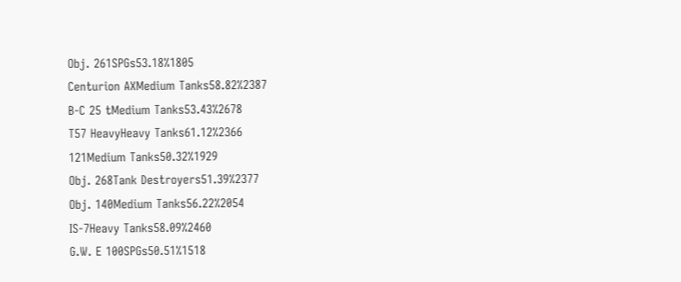Obj. 261SPGs53.18%1805
Centurion AXMedium Tanks58.82%2387
B-C 25 tMedium Tanks53.43%2678
T57 HeavyHeavy Tanks61.12%2366
121Medium Tanks50.32%1929
Obj. 268Tank Destroyers51.39%2377
Obj. 140Medium Tanks56.22%2054
IS-7Heavy Tanks58.09%2460
G.W. E 100SPGs50.51%1518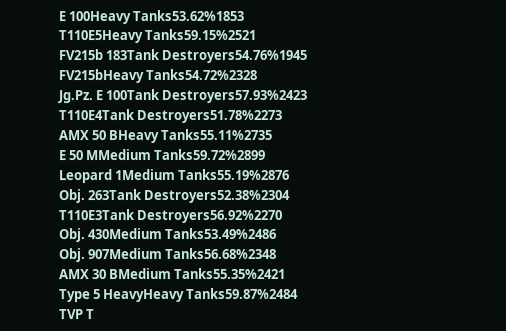E 100Heavy Tanks53.62%1853
T110E5Heavy Tanks59.15%2521
FV215b 183Tank Destroyers54.76%1945
FV215bHeavy Tanks54.72%2328
Jg.Pz. E 100Tank Destroyers57.93%2423
T110E4Tank Destroyers51.78%2273
AMX 50 BHeavy Tanks55.11%2735
E 50 MMedium Tanks59.72%2899
Leopard 1Medium Tanks55.19%2876
Obj. 263Tank Destroyers52.38%2304
T110E3Tank Destroyers56.92%2270
Obj. 430Medium Tanks53.49%2486
Obj. 907Medium Tanks56.68%2348
AMX 30 BMedium Tanks55.35%2421
Type 5 HeavyHeavy Tanks59.87%2484
TVP T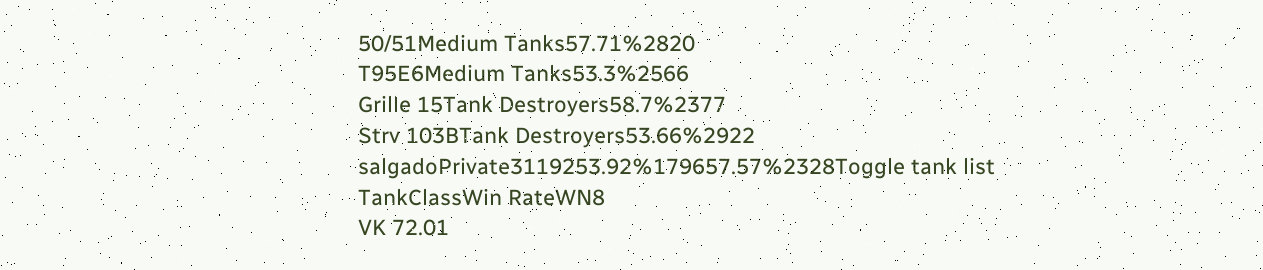50/51Medium Tanks57.71%2820
T95E6Medium Tanks53.3%2566
Grille 15Tank Destroyers58.7%2377
Strv 103BTank Destroyers53.66%2922
salgadoPrivate3119253.92%179657.57%2328Toggle tank list
TankClassWin RateWN8
VK 72.01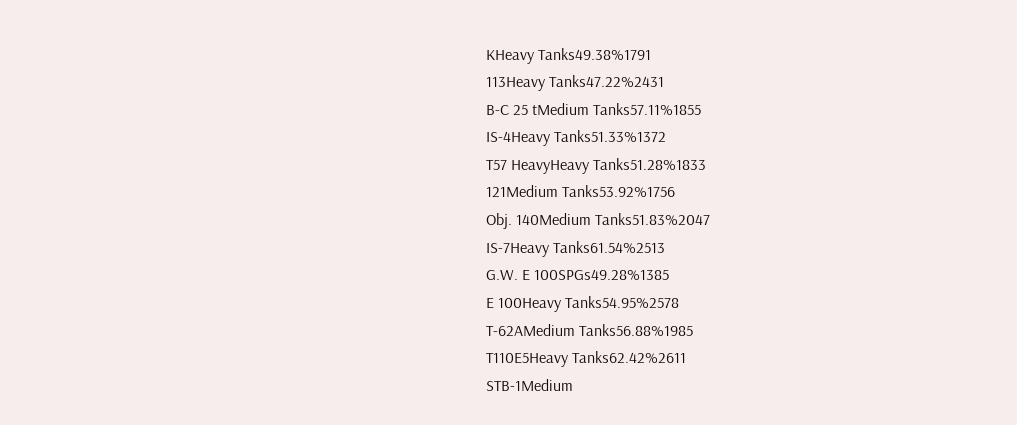KHeavy Tanks49.38%1791
113Heavy Tanks47.22%2431
B-C 25 tMedium Tanks57.11%1855
IS-4Heavy Tanks51.33%1372
T57 HeavyHeavy Tanks51.28%1833
121Medium Tanks53.92%1756
Obj. 140Medium Tanks51.83%2047
IS-7Heavy Tanks61.54%2513
G.W. E 100SPGs49.28%1385
E 100Heavy Tanks54.95%2578
T-62AMedium Tanks56.88%1985
T110E5Heavy Tanks62.42%2611
STB-1Medium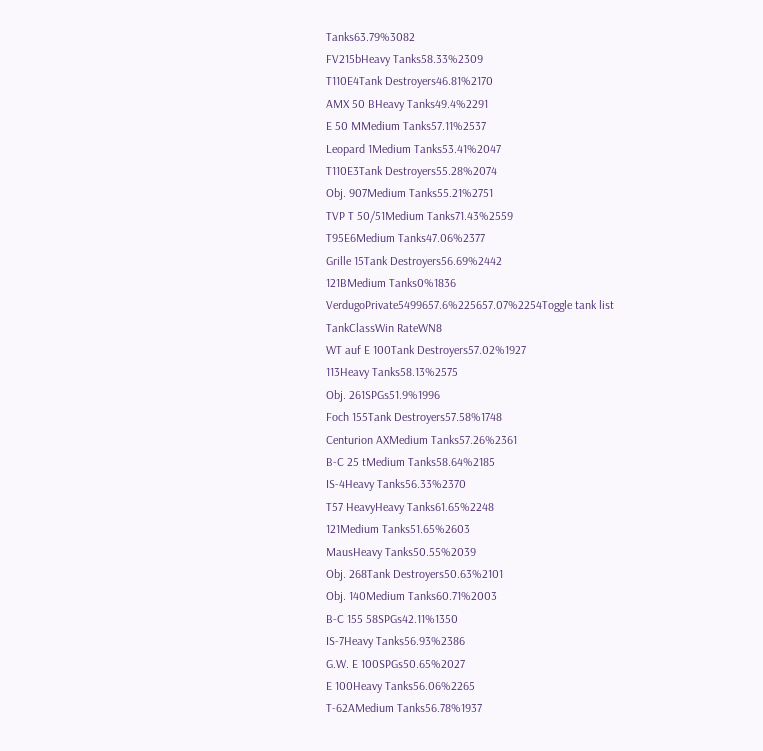Tanks63.79%3082
FV215bHeavy Tanks58.33%2309
T110E4Tank Destroyers46.81%2170
AMX 50 BHeavy Tanks49.4%2291
E 50 MMedium Tanks57.11%2537
Leopard 1Medium Tanks53.41%2047
T110E3Tank Destroyers55.28%2074
Obj. 907Medium Tanks55.21%2751
TVP T 50/51Medium Tanks71.43%2559
T95E6Medium Tanks47.06%2377
Grille 15Tank Destroyers56.69%2442
121BMedium Tanks0%1836
VerdugoPrivate5499657.6%225657.07%2254Toggle tank list
TankClassWin RateWN8
WT auf E 100Tank Destroyers57.02%1927
113Heavy Tanks58.13%2575
Obj. 261SPGs51.9%1996
Foch 155Tank Destroyers57.58%1748
Centurion AXMedium Tanks57.26%2361
B-C 25 tMedium Tanks58.64%2185
IS-4Heavy Tanks56.33%2370
T57 HeavyHeavy Tanks61.65%2248
121Medium Tanks51.65%2603
MausHeavy Tanks50.55%2039
Obj. 268Tank Destroyers50.63%2101
Obj. 140Medium Tanks60.71%2003
B-C 155 58SPGs42.11%1350
IS-7Heavy Tanks56.93%2386
G.W. E 100SPGs50.65%2027
E 100Heavy Tanks56.06%2265
T-62AMedium Tanks56.78%1937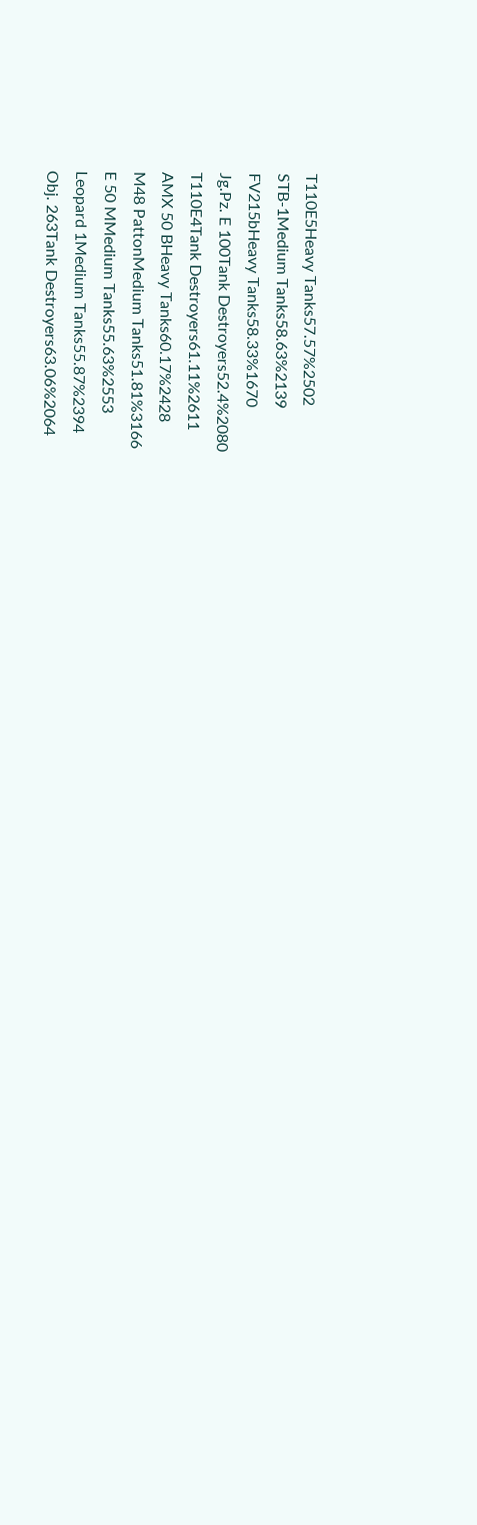T110E5Heavy Tanks57.57%2502
STB-1Medium Tanks58.63%2139
FV215bHeavy Tanks58.33%1670
Jg.Pz. E 100Tank Destroyers52.4%2080
T110E4Tank Destroyers61.11%2611
AMX 50 BHeavy Tanks60.17%2428
M48 PattonMedium Tanks51.81%3166
E 50 MMedium Tanks55.63%2553
Leopard 1Medium Tanks55.87%2394
Obj. 263Tank Destroyers63.06%2064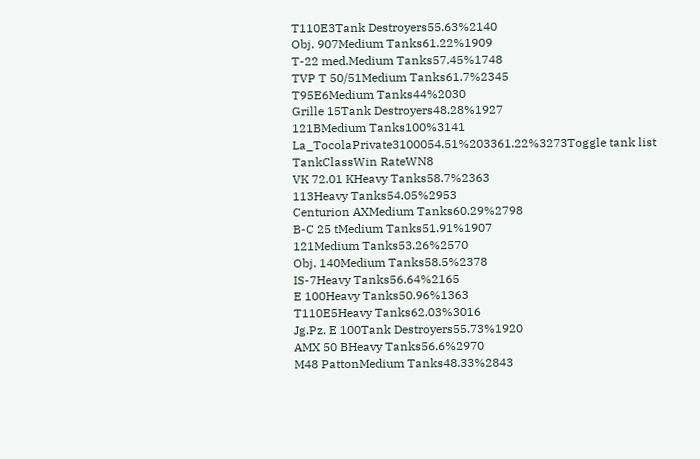T110E3Tank Destroyers55.63%2140
Obj. 907Medium Tanks61.22%1909
T-22 med.Medium Tanks57.45%1748
TVP T 50/51Medium Tanks61.7%2345
T95E6Medium Tanks44%2030
Grille 15Tank Destroyers48.28%1927
121BMedium Tanks100%3141
La_TocolaPrivate3100054.51%203361.22%3273Toggle tank list
TankClassWin RateWN8
VK 72.01 KHeavy Tanks58.7%2363
113Heavy Tanks54.05%2953
Centurion AXMedium Tanks60.29%2798
B-C 25 tMedium Tanks51.91%1907
121Medium Tanks53.26%2570
Obj. 140Medium Tanks58.5%2378
IS-7Heavy Tanks56.64%2165
E 100Heavy Tanks50.96%1363
T110E5Heavy Tanks62.03%3016
Jg.Pz. E 100Tank Destroyers55.73%1920
AMX 50 BHeavy Tanks56.6%2970
M48 PattonMedium Tanks48.33%2843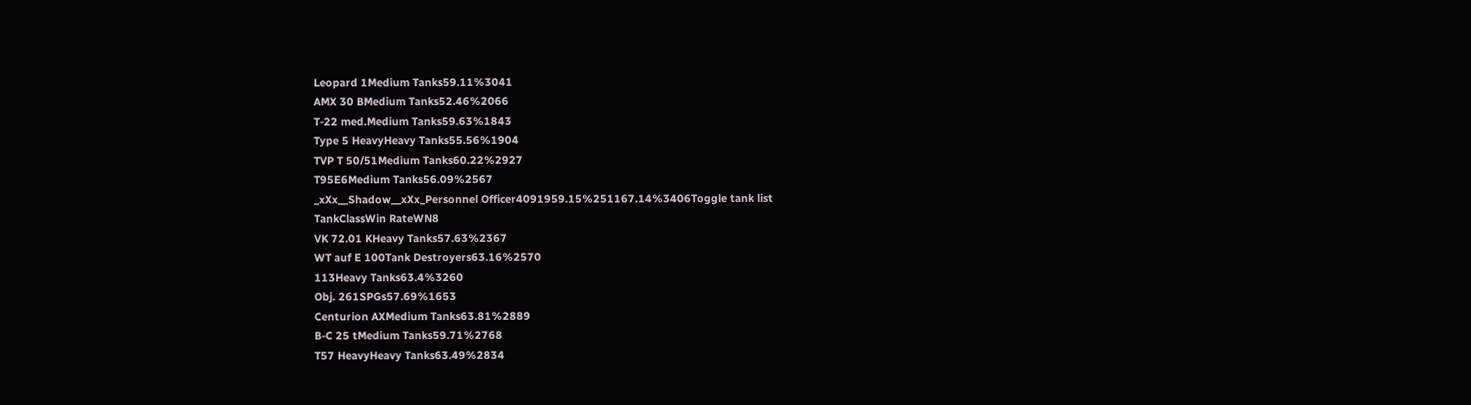Leopard 1Medium Tanks59.11%3041
AMX 30 BMedium Tanks52.46%2066
T-22 med.Medium Tanks59.63%1843
Type 5 HeavyHeavy Tanks55.56%1904
TVP T 50/51Medium Tanks60.22%2927
T95E6Medium Tanks56.09%2567
_xXx__Shadow__xXx_Personnel Officer4091959.15%251167.14%3406Toggle tank list
TankClassWin RateWN8
VK 72.01 KHeavy Tanks57.63%2367
WT auf E 100Tank Destroyers63.16%2570
113Heavy Tanks63.4%3260
Obj. 261SPGs57.69%1653
Centurion AXMedium Tanks63.81%2889
B-C 25 tMedium Tanks59.71%2768
T57 HeavyHeavy Tanks63.49%2834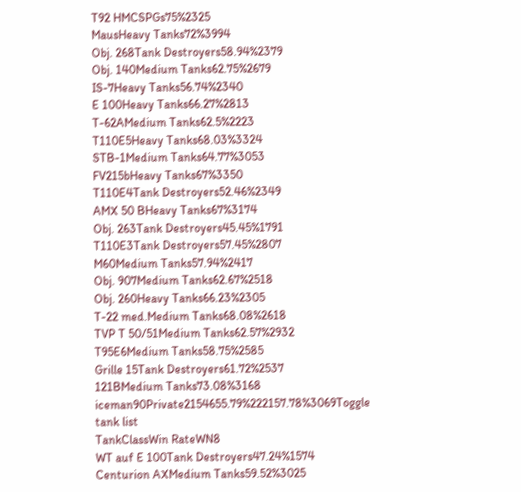T92 HMCSPGs75%2325
MausHeavy Tanks72%3994
Obj. 268Tank Destroyers58.94%2379
Obj. 140Medium Tanks62.75%2679
IS-7Heavy Tanks56.74%2340
E 100Heavy Tanks66.27%2813
T-62AMedium Tanks62.5%2223
T110E5Heavy Tanks68.03%3324
STB-1Medium Tanks64.77%3053
FV215bHeavy Tanks67%3350
T110E4Tank Destroyers52.46%2349
AMX 50 BHeavy Tanks67%3174
Obj. 263Tank Destroyers45.45%1791
T110E3Tank Destroyers57.45%2807
M60Medium Tanks57.94%2417
Obj. 907Medium Tanks62.67%2518
Obj. 260Heavy Tanks66.23%2305
T-22 med.Medium Tanks68.08%2618
TVP T 50/51Medium Tanks62.57%2932
T95E6Medium Tanks58.75%2585
Grille 15Tank Destroyers61.72%2537
121BMedium Tanks73.08%3168
iceman90Private2154655.79%222157.78%3069Toggle tank list
TankClassWin RateWN8
WT auf E 100Tank Destroyers47.24%1574
Centurion AXMedium Tanks59.52%3025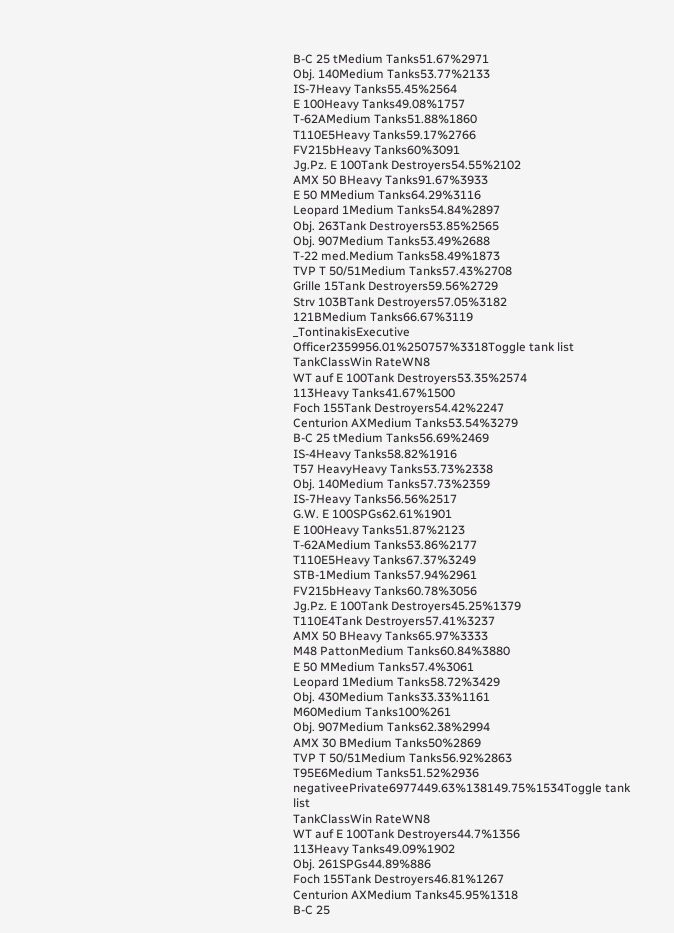B-C 25 tMedium Tanks51.67%2971
Obj. 140Medium Tanks53.77%2133
IS-7Heavy Tanks55.45%2564
E 100Heavy Tanks49.08%1757
T-62AMedium Tanks51.88%1860
T110E5Heavy Tanks59.17%2766
FV215bHeavy Tanks60%3091
Jg.Pz. E 100Tank Destroyers54.55%2102
AMX 50 BHeavy Tanks91.67%3933
E 50 MMedium Tanks64.29%3116
Leopard 1Medium Tanks54.84%2897
Obj. 263Tank Destroyers53.85%2565
Obj. 907Medium Tanks53.49%2688
T-22 med.Medium Tanks58.49%1873
TVP T 50/51Medium Tanks57.43%2708
Grille 15Tank Destroyers59.56%2729
Strv 103BTank Destroyers57.05%3182
121BMedium Tanks66.67%3119
_TontinakisExecutive Officer2359956.01%250757%3318Toggle tank list
TankClassWin RateWN8
WT auf E 100Tank Destroyers53.35%2574
113Heavy Tanks41.67%1500
Foch 155Tank Destroyers54.42%2247
Centurion AXMedium Tanks53.54%3279
B-C 25 tMedium Tanks56.69%2469
IS-4Heavy Tanks58.82%1916
T57 HeavyHeavy Tanks53.73%2338
Obj. 140Medium Tanks57.73%2359
IS-7Heavy Tanks56.56%2517
G.W. E 100SPGs62.61%1901
E 100Heavy Tanks51.87%2123
T-62AMedium Tanks53.86%2177
T110E5Heavy Tanks67.37%3249
STB-1Medium Tanks57.94%2961
FV215bHeavy Tanks60.78%3056
Jg.Pz. E 100Tank Destroyers45.25%1379
T110E4Tank Destroyers57.41%3237
AMX 50 BHeavy Tanks65.97%3333
M48 PattonMedium Tanks60.84%3880
E 50 MMedium Tanks57.4%3061
Leopard 1Medium Tanks58.72%3429
Obj. 430Medium Tanks33.33%1161
M60Medium Tanks100%261
Obj. 907Medium Tanks62.38%2994
AMX 30 BMedium Tanks50%2869
TVP T 50/51Medium Tanks56.92%2863
T95E6Medium Tanks51.52%2936
negativeePrivate6977449.63%138149.75%1534Toggle tank list
TankClassWin RateWN8
WT auf E 100Tank Destroyers44.7%1356
113Heavy Tanks49.09%1902
Obj. 261SPGs44.89%886
Foch 155Tank Destroyers46.81%1267
Centurion AXMedium Tanks45.95%1318
B-C 25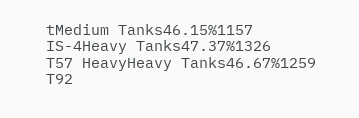tMedium Tanks46.15%1157
IS-4Heavy Tanks47.37%1326
T57 HeavyHeavy Tanks46.67%1259
T92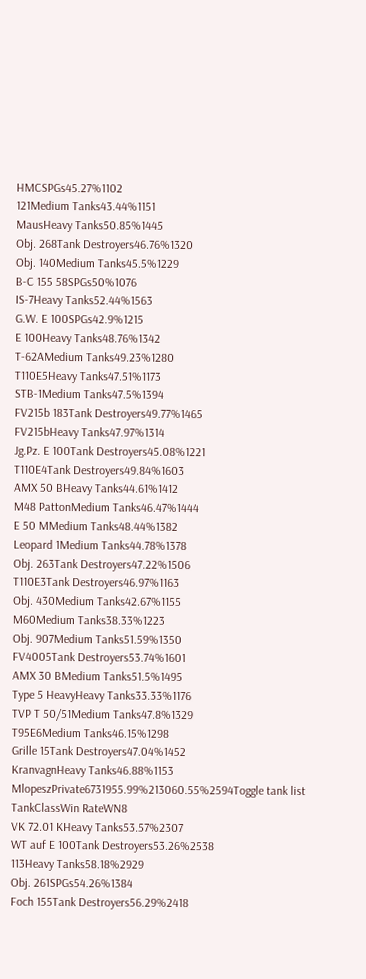HMCSPGs45.27%1102
121Medium Tanks43.44%1151
MausHeavy Tanks50.85%1445
Obj. 268Tank Destroyers46.76%1320
Obj. 140Medium Tanks45.5%1229
B-C 155 58SPGs50%1076
IS-7Heavy Tanks52.44%1563
G.W. E 100SPGs42.9%1215
E 100Heavy Tanks48.76%1342
T-62AMedium Tanks49.23%1280
T110E5Heavy Tanks47.51%1173
STB-1Medium Tanks47.5%1394
FV215b 183Tank Destroyers49.77%1465
FV215bHeavy Tanks47.97%1314
Jg.Pz. E 100Tank Destroyers45.08%1221
T110E4Tank Destroyers49.84%1603
AMX 50 BHeavy Tanks44.61%1412
M48 PattonMedium Tanks46.47%1444
E 50 MMedium Tanks48.44%1382
Leopard 1Medium Tanks44.78%1378
Obj. 263Tank Destroyers47.22%1506
T110E3Tank Destroyers46.97%1163
Obj. 430Medium Tanks42.67%1155
M60Medium Tanks38.33%1223
Obj. 907Medium Tanks51.59%1350
FV4005Tank Destroyers53.74%1601
AMX 30 BMedium Tanks51.5%1495
Type 5 HeavyHeavy Tanks33.33%1176
TVP T 50/51Medium Tanks47.8%1329
T95E6Medium Tanks46.15%1298
Grille 15Tank Destroyers47.04%1452
KranvagnHeavy Tanks46.88%1153
MlopeszPrivate6731955.99%213060.55%2594Toggle tank list
TankClassWin RateWN8
VK 72.01 KHeavy Tanks53.57%2307
WT auf E 100Tank Destroyers53.26%2538
113Heavy Tanks58.18%2929
Obj. 261SPGs54.26%1384
Foch 155Tank Destroyers56.29%2418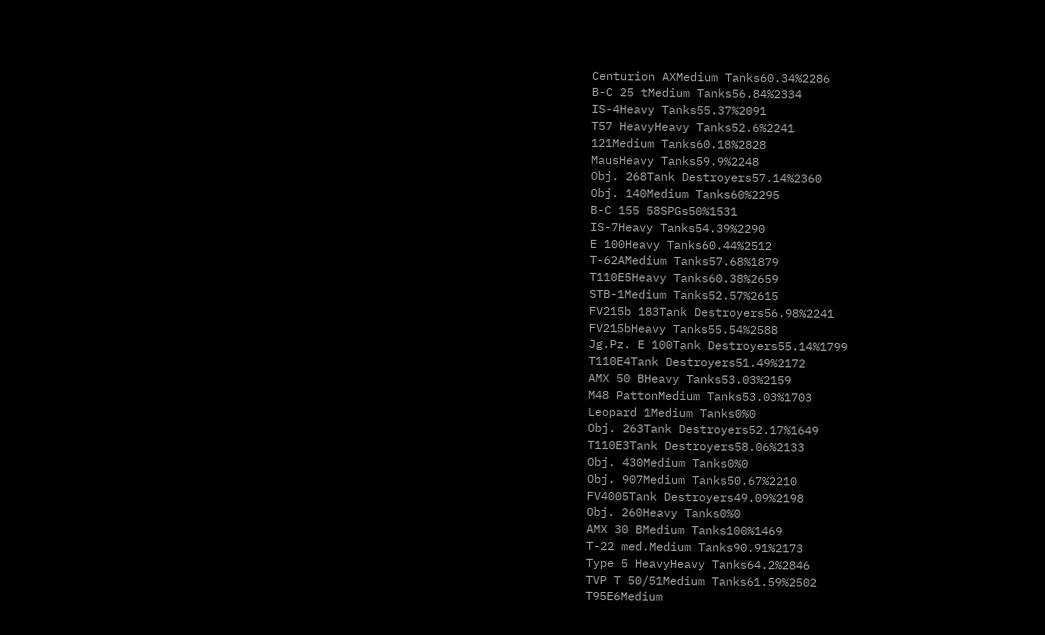Centurion AXMedium Tanks60.34%2286
B-C 25 tMedium Tanks56.84%2334
IS-4Heavy Tanks55.37%2091
T57 HeavyHeavy Tanks52.6%2241
121Medium Tanks60.18%2828
MausHeavy Tanks59.9%2248
Obj. 268Tank Destroyers57.14%2360
Obj. 140Medium Tanks60%2295
B-C 155 58SPGs50%1531
IS-7Heavy Tanks54.39%2290
E 100Heavy Tanks60.44%2512
T-62AMedium Tanks57.68%1879
T110E5Heavy Tanks60.38%2659
STB-1Medium Tanks52.57%2615
FV215b 183Tank Destroyers56.98%2241
FV215bHeavy Tanks55.54%2588
Jg.Pz. E 100Tank Destroyers55.14%1799
T110E4Tank Destroyers51.49%2172
AMX 50 BHeavy Tanks53.03%2159
M48 PattonMedium Tanks53.03%1703
Leopard 1Medium Tanks0%0
Obj. 263Tank Destroyers52.17%1649
T110E3Tank Destroyers58.06%2133
Obj. 430Medium Tanks0%0
Obj. 907Medium Tanks50.67%2210
FV4005Tank Destroyers49.09%2198
Obj. 260Heavy Tanks0%0
AMX 30 BMedium Tanks100%1469
T-22 med.Medium Tanks90.91%2173
Type 5 HeavyHeavy Tanks64.2%2846
TVP T 50/51Medium Tanks61.59%2502
T95E6Medium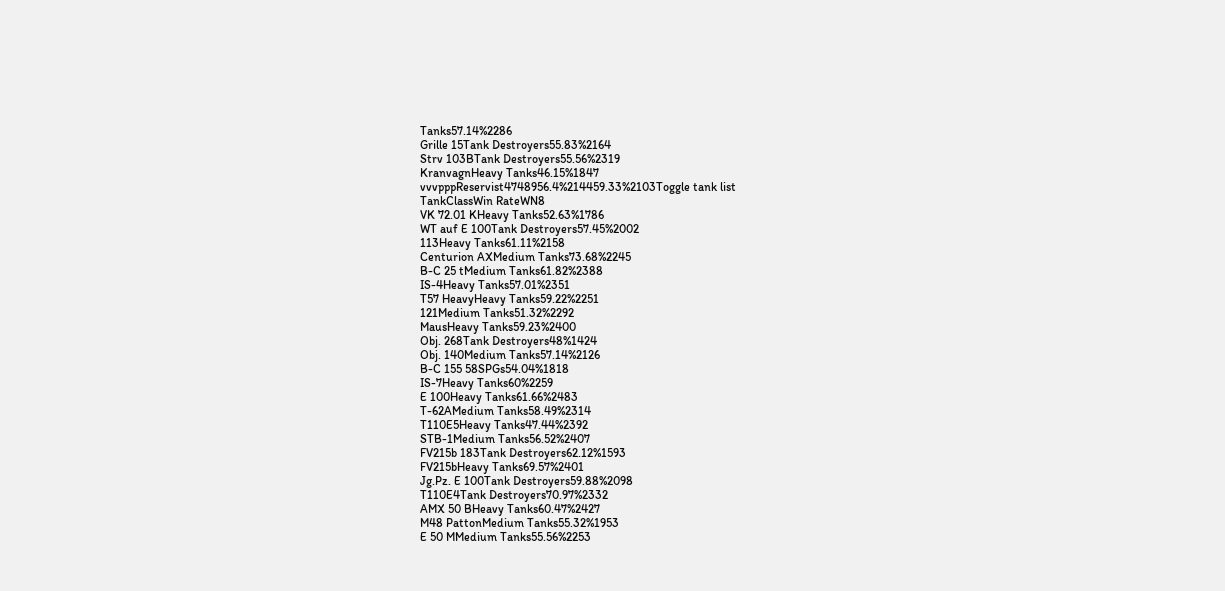Tanks57.14%2286
Grille 15Tank Destroyers55.83%2164
Strv 103BTank Destroyers55.56%2319
KranvagnHeavy Tanks46.15%1847
vvvpppReservist4748956.4%214459.33%2103Toggle tank list
TankClassWin RateWN8
VK 72.01 KHeavy Tanks52.63%1786
WT auf E 100Tank Destroyers57.45%2002
113Heavy Tanks61.11%2158
Centurion AXMedium Tanks73.68%2245
B-C 25 tMedium Tanks61.82%2388
IS-4Heavy Tanks57.01%2351
T57 HeavyHeavy Tanks59.22%2251
121Medium Tanks51.32%2292
MausHeavy Tanks59.23%2400
Obj. 268Tank Destroyers48%1424
Obj. 140Medium Tanks57.14%2126
B-C 155 58SPGs54.04%1818
IS-7Heavy Tanks60%2259
E 100Heavy Tanks61.66%2483
T-62AMedium Tanks58.49%2314
T110E5Heavy Tanks47.44%2392
STB-1Medium Tanks56.52%2407
FV215b 183Tank Destroyers62.12%1593
FV215bHeavy Tanks69.57%2401
Jg.Pz. E 100Tank Destroyers59.88%2098
T110E4Tank Destroyers70.97%2332
AMX 50 BHeavy Tanks60.47%2427
M48 PattonMedium Tanks55.32%1953
E 50 MMedium Tanks55.56%2253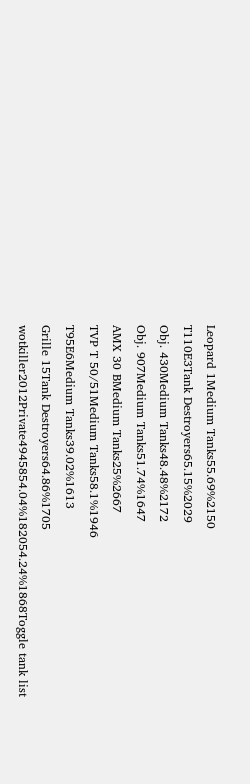Leopard 1Medium Tanks55.69%2150
T110E3Tank Destroyers65.15%2029
Obj. 430Medium Tanks48.48%2172
Obj. 907Medium Tanks51.74%1647
AMX 30 BMedium Tanks25%2667
TVP T 50/51Medium Tanks58.1%1946
T95E6Medium Tanks39.02%1613
Grille 15Tank Destroyers64.86%1705
wotkiller2012Private4945854.04%182054.24%1868Toggle tank list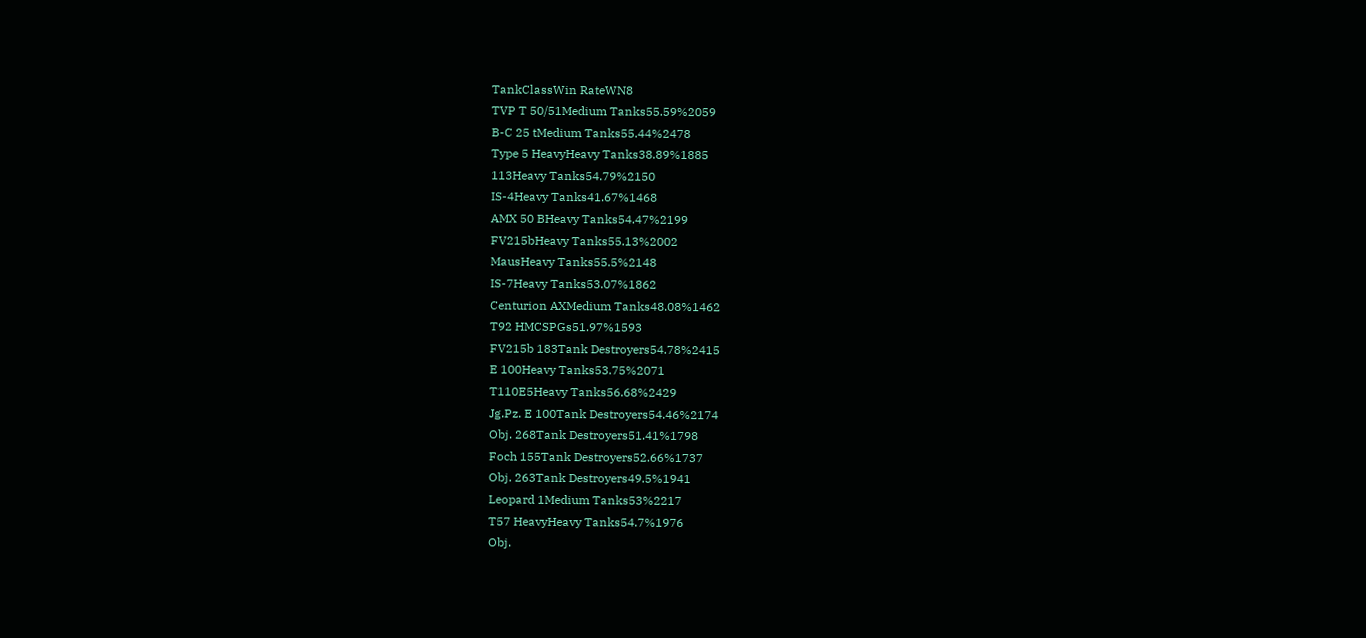TankClassWin RateWN8
TVP T 50/51Medium Tanks55.59%2059
B-C 25 tMedium Tanks55.44%2478
Type 5 HeavyHeavy Tanks38.89%1885
113Heavy Tanks54.79%2150
IS-4Heavy Tanks41.67%1468
AMX 50 BHeavy Tanks54.47%2199
FV215bHeavy Tanks55.13%2002
MausHeavy Tanks55.5%2148
IS-7Heavy Tanks53.07%1862
Centurion AXMedium Tanks48.08%1462
T92 HMCSPGs51.97%1593
FV215b 183Tank Destroyers54.78%2415
E 100Heavy Tanks53.75%2071
T110E5Heavy Tanks56.68%2429
Jg.Pz. E 100Tank Destroyers54.46%2174
Obj. 268Tank Destroyers51.41%1798
Foch 155Tank Destroyers52.66%1737
Obj. 263Tank Destroyers49.5%1941
Leopard 1Medium Tanks53%2217
T57 HeavyHeavy Tanks54.7%1976
Obj.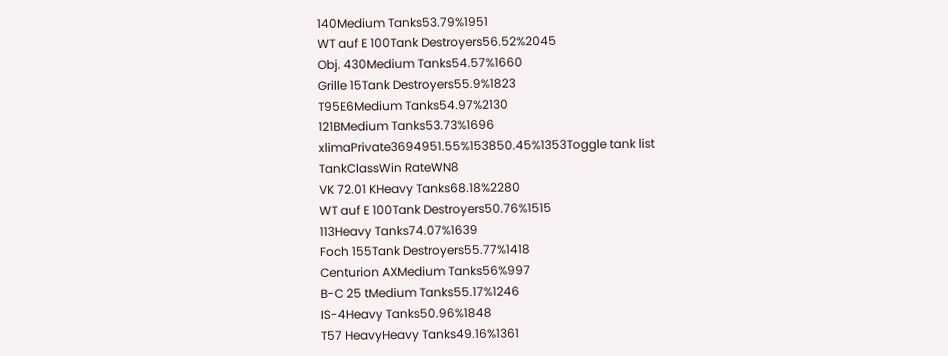140Medium Tanks53.79%1951
WT auf E 100Tank Destroyers56.52%2045
Obj. 430Medium Tanks54.57%1660
Grille 15Tank Destroyers55.9%1823
T95E6Medium Tanks54.97%2130
121BMedium Tanks53.73%1696
xlimaPrivate3694951.55%153850.45%1353Toggle tank list
TankClassWin RateWN8
VK 72.01 KHeavy Tanks68.18%2280
WT auf E 100Tank Destroyers50.76%1515
113Heavy Tanks74.07%1639
Foch 155Tank Destroyers55.77%1418
Centurion AXMedium Tanks56%997
B-C 25 tMedium Tanks55.17%1246
IS-4Heavy Tanks50.96%1848
T57 HeavyHeavy Tanks49.16%1361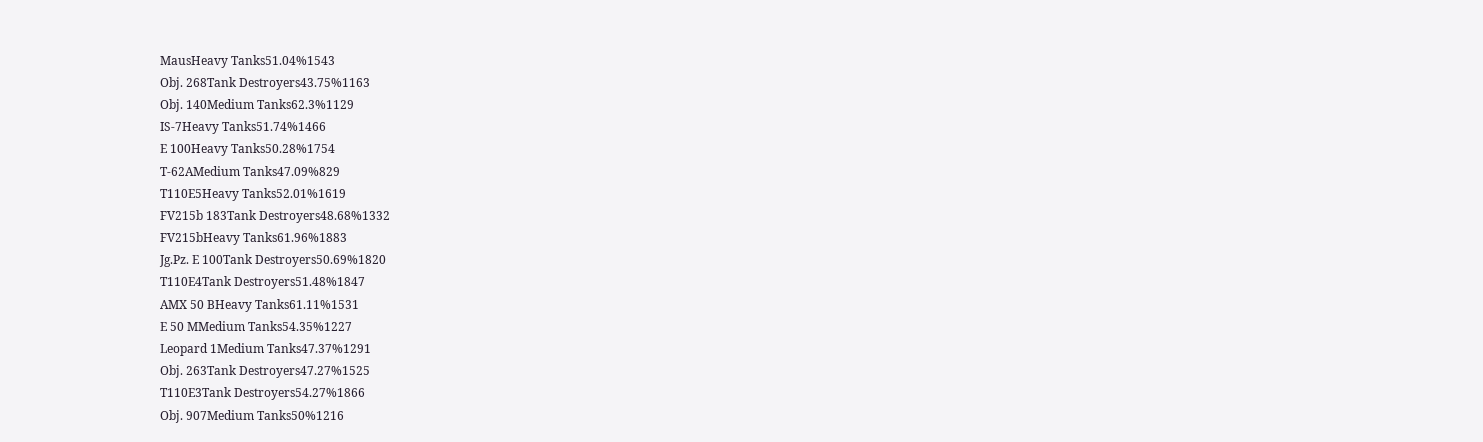MausHeavy Tanks51.04%1543
Obj. 268Tank Destroyers43.75%1163
Obj. 140Medium Tanks62.3%1129
IS-7Heavy Tanks51.74%1466
E 100Heavy Tanks50.28%1754
T-62AMedium Tanks47.09%829
T110E5Heavy Tanks52.01%1619
FV215b 183Tank Destroyers48.68%1332
FV215bHeavy Tanks61.96%1883
Jg.Pz. E 100Tank Destroyers50.69%1820
T110E4Tank Destroyers51.48%1847
AMX 50 BHeavy Tanks61.11%1531
E 50 MMedium Tanks54.35%1227
Leopard 1Medium Tanks47.37%1291
Obj. 263Tank Destroyers47.27%1525
T110E3Tank Destroyers54.27%1866
Obj. 907Medium Tanks50%1216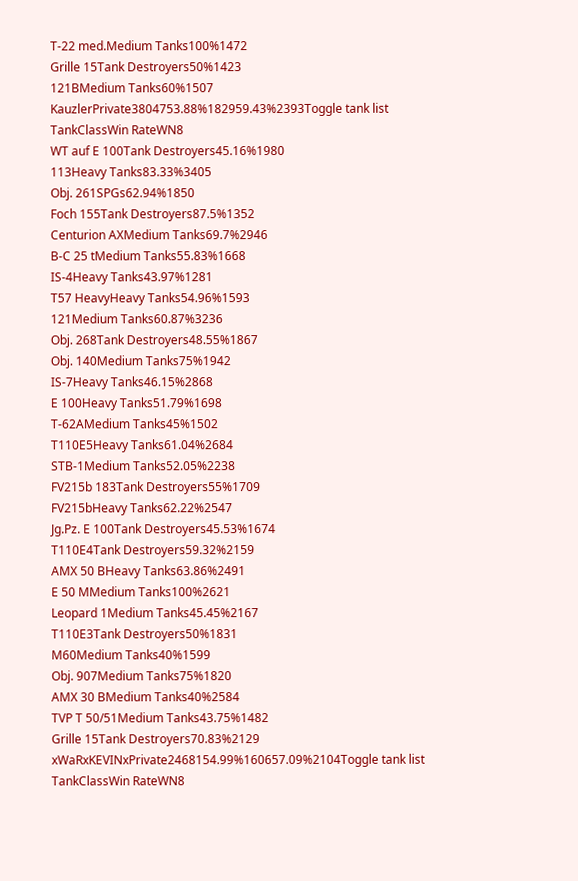T-22 med.Medium Tanks100%1472
Grille 15Tank Destroyers50%1423
121BMedium Tanks60%1507
KauzlerPrivate3804753.88%182959.43%2393Toggle tank list
TankClassWin RateWN8
WT auf E 100Tank Destroyers45.16%1980
113Heavy Tanks83.33%3405
Obj. 261SPGs62.94%1850
Foch 155Tank Destroyers87.5%1352
Centurion AXMedium Tanks69.7%2946
B-C 25 tMedium Tanks55.83%1668
IS-4Heavy Tanks43.97%1281
T57 HeavyHeavy Tanks54.96%1593
121Medium Tanks60.87%3236
Obj. 268Tank Destroyers48.55%1867
Obj. 140Medium Tanks75%1942
IS-7Heavy Tanks46.15%2868
E 100Heavy Tanks51.79%1698
T-62AMedium Tanks45%1502
T110E5Heavy Tanks61.04%2684
STB-1Medium Tanks52.05%2238
FV215b 183Tank Destroyers55%1709
FV215bHeavy Tanks62.22%2547
Jg.Pz. E 100Tank Destroyers45.53%1674
T110E4Tank Destroyers59.32%2159
AMX 50 BHeavy Tanks63.86%2491
E 50 MMedium Tanks100%2621
Leopard 1Medium Tanks45.45%2167
T110E3Tank Destroyers50%1831
M60Medium Tanks40%1599
Obj. 907Medium Tanks75%1820
AMX 30 BMedium Tanks40%2584
TVP T 50/51Medium Tanks43.75%1482
Grille 15Tank Destroyers70.83%2129
xWaRxKEVINxPrivate2468154.99%160657.09%2104Toggle tank list
TankClassWin RateWN8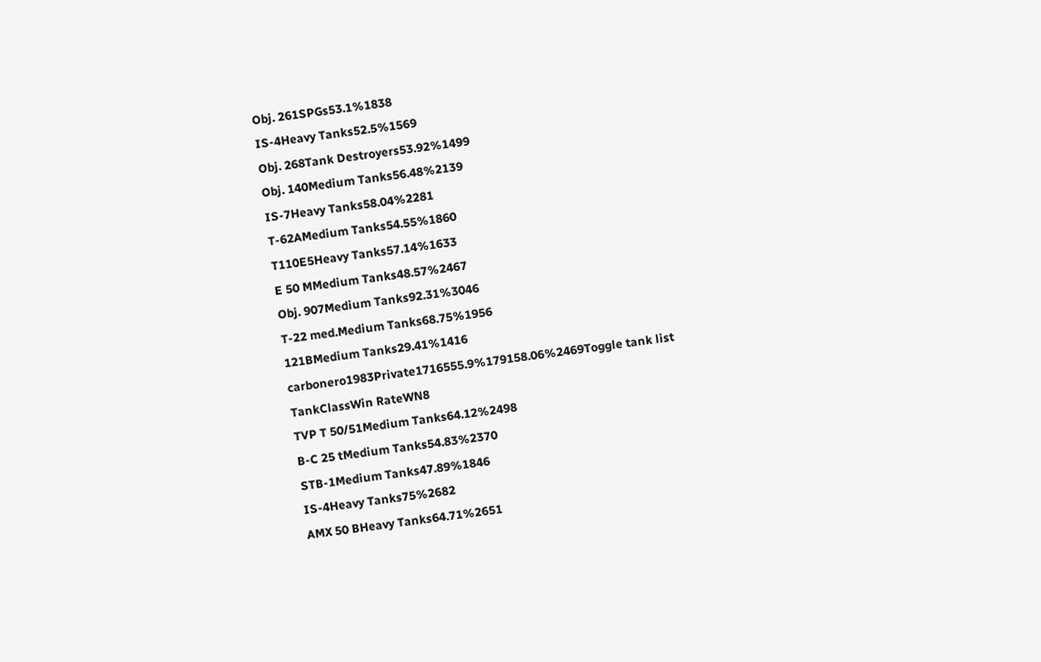Obj. 261SPGs53.1%1838
IS-4Heavy Tanks52.5%1569
Obj. 268Tank Destroyers53.92%1499
Obj. 140Medium Tanks56.48%2139
IS-7Heavy Tanks58.04%2281
T-62AMedium Tanks54.55%1860
T110E5Heavy Tanks57.14%1633
E 50 MMedium Tanks48.57%2467
Obj. 907Medium Tanks92.31%3046
T-22 med.Medium Tanks68.75%1956
121BMedium Tanks29.41%1416
carbonero1983Private1716555.9%179158.06%2469Toggle tank list
TankClassWin RateWN8
TVP T 50/51Medium Tanks64.12%2498
B-C 25 tMedium Tanks54.83%2370
STB-1Medium Tanks47.89%1846
IS-4Heavy Tanks75%2682
AMX 50 BHeavy Tanks64.71%2651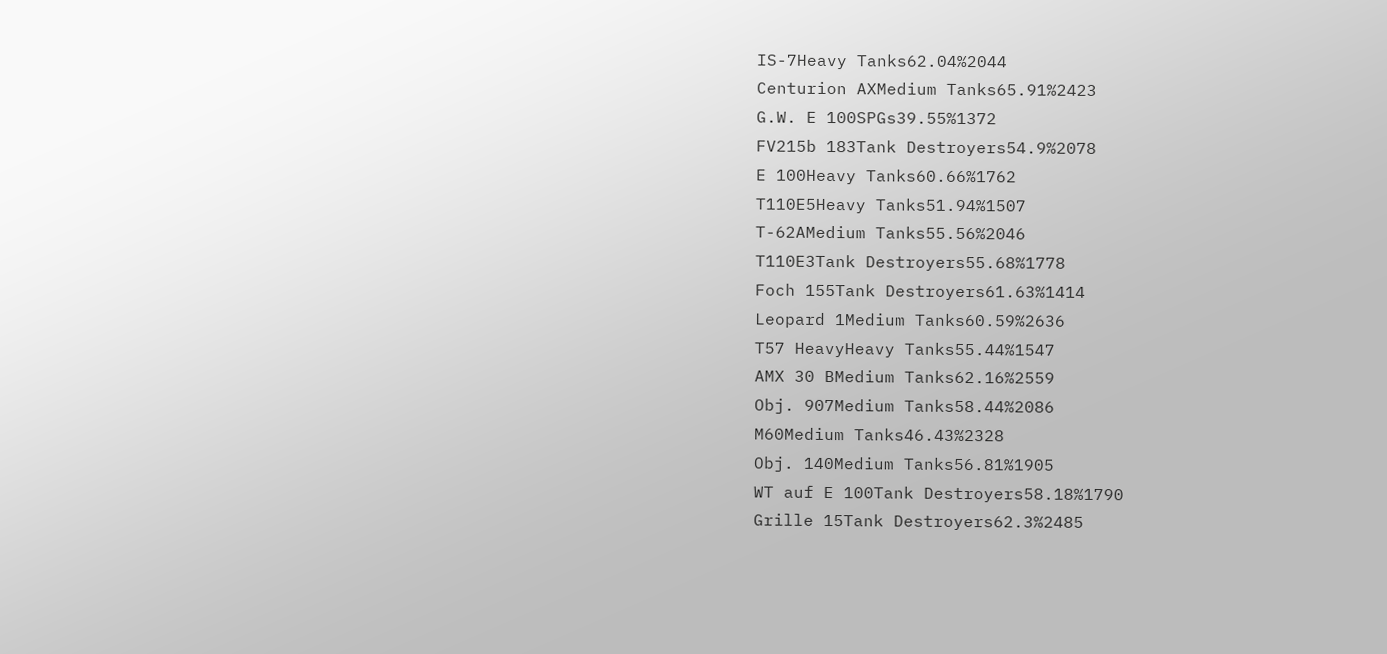IS-7Heavy Tanks62.04%2044
Centurion AXMedium Tanks65.91%2423
G.W. E 100SPGs39.55%1372
FV215b 183Tank Destroyers54.9%2078
E 100Heavy Tanks60.66%1762
T110E5Heavy Tanks51.94%1507
T-62AMedium Tanks55.56%2046
T110E3Tank Destroyers55.68%1778
Foch 155Tank Destroyers61.63%1414
Leopard 1Medium Tanks60.59%2636
T57 HeavyHeavy Tanks55.44%1547
AMX 30 BMedium Tanks62.16%2559
Obj. 907Medium Tanks58.44%2086
M60Medium Tanks46.43%2328
Obj. 140Medium Tanks56.81%1905
WT auf E 100Tank Destroyers58.18%1790
Grille 15Tank Destroyers62.3%2485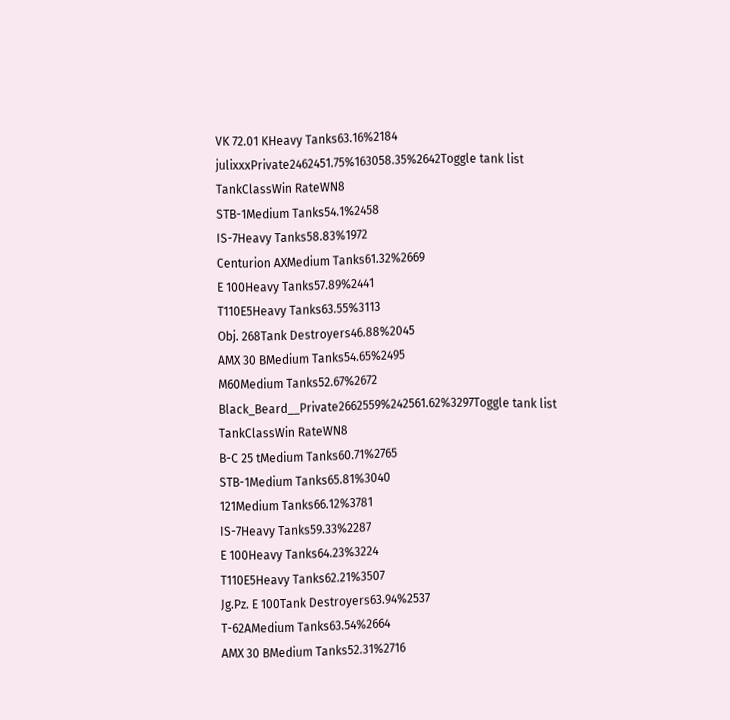VK 72.01 KHeavy Tanks63.16%2184
julixxxPrivate2462451.75%163058.35%2642Toggle tank list
TankClassWin RateWN8
STB-1Medium Tanks54.1%2458
IS-7Heavy Tanks58.83%1972
Centurion AXMedium Tanks61.32%2669
E 100Heavy Tanks57.89%2441
T110E5Heavy Tanks63.55%3113
Obj. 268Tank Destroyers46.88%2045
AMX 30 BMedium Tanks54.65%2495
M60Medium Tanks52.67%2672
Black_Beard__Private2662559%242561.62%3297Toggle tank list
TankClassWin RateWN8
B-C 25 tMedium Tanks60.71%2765
STB-1Medium Tanks65.81%3040
121Medium Tanks66.12%3781
IS-7Heavy Tanks59.33%2287
E 100Heavy Tanks64.23%3224
T110E5Heavy Tanks62.21%3507
Jg.Pz. E 100Tank Destroyers63.94%2537
T-62AMedium Tanks63.54%2664
AMX 30 BMedium Tanks52.31%2716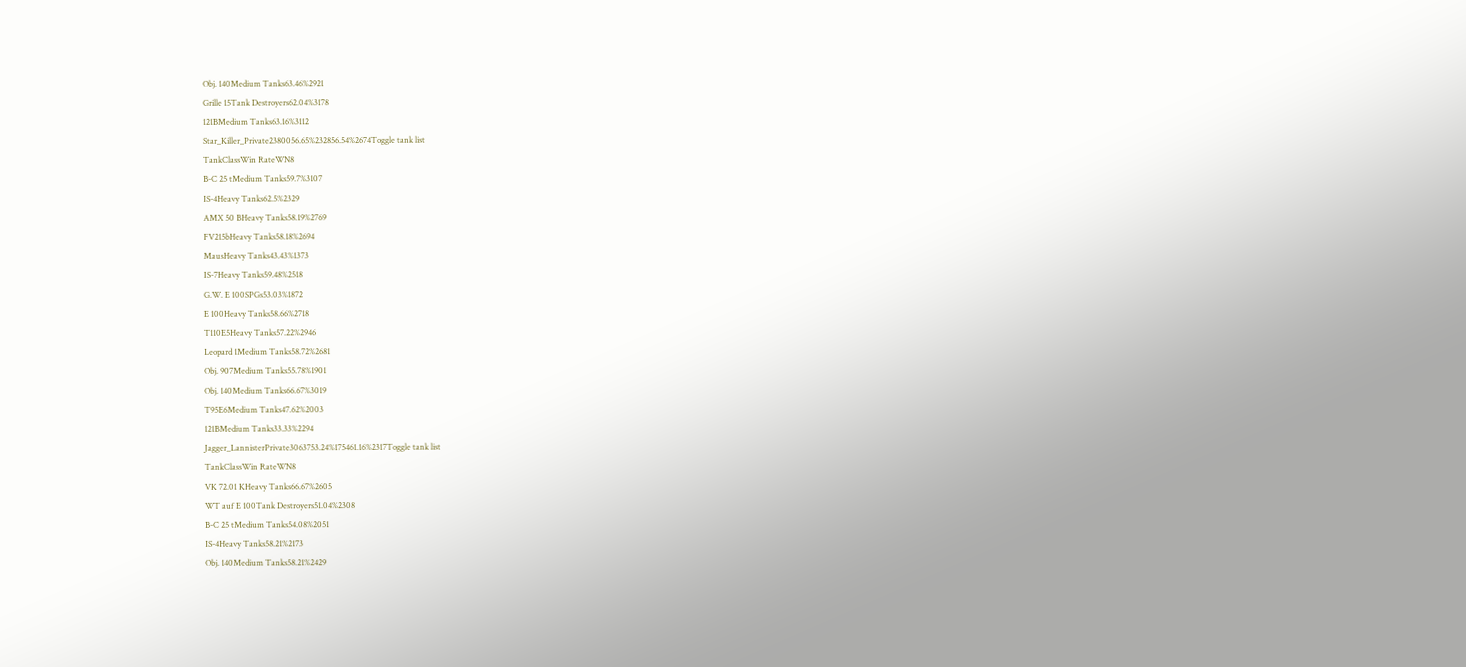Obj. 140Medium Tanks63.46%2921
Grille 15Tank Destroyers62.04%3178
121BMedium Tanks63.16%3112
Star_Killer_Private2380056.65%232856.54%2674Toggle tank list
TankClassWin RateWN8
B-C 25 tMedium Tanks59.7%3107
IS-4Heavy Tanks62.5%2329
AMX 50 BHeavy Tanks58.19%2769
FV215bHeavy Tanks58.18%2694
MausHeavy Tanks43.43%1373
IS-7Heavy Tanks59.48%2518
G.W. E 100SPGs53.03%1872
E 100Heavy Tanks58.66%2718
T110E5Heavy Tanks57.22%2946
Leopard 1Medium Tanks58.72%2681
Obj. 907Medium Tanks55.78%1901
Obj. 140Medium Tanks66.67%3019
T95E6Medium Tanks47.62%2003
121BMedium Tanks33.33%2294
Jagger_LannisterPrivate3063753.24%175461.16%2317Toggle tank list
TankClassWin RateWN8
VK 72.01 KHeavy Tanks66.67%2605
WT auf E 100Tank Destroyers51.04%2308
B-C 25 tMedium Tanks54.08%2051
IS-4Heavy Tanks58.21%2173
Obj. 140Medium Tanks58.21%2429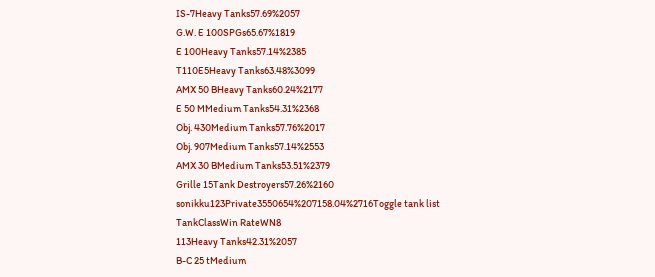IS-7Heavy Tanks57.69%2057
G.W. E 100SPGs65.67%1819
E 100Heavy Tanks57.14%2385
T110E5Heavy Tanks63.48%3099
AMX 50 BHeavy Tanks60.24%2177
E 50 MMedium Tanks54.31%2368
Obj. 430Medium Tanks57.76%2017
Obj. 907Medium Tanks57.14%2553
AMX 30 BMedium Tanks53.51%2379
Grille 15Tank Destroyers57.26%2160
sonikku123Private3550654%207158.04%2716Toggle tank list
TankClassWin RateWN8
113Heavy Tanks42.31%2057
B-C 25 tMedium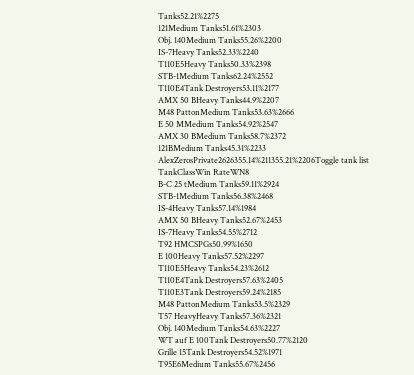Tanks52.21%2275
121Medium Tanks51.61%2303
Obj. 140Medium Tanks55.26%2200
IS-7Heavy Tanks52.33%2240
T110E5Heavy Tanks50.33%2398
STB-1Medium Tanks62.24%2552
T110E4Tank Destroyers53.11%2177
AMX 50 BHeavy Tanks44.9%2207
M48 PattonMedium Tanks53.63%2666
E 50 MMedium Tanks54.92%2547
AMX 30 BMedium Tanks58.7%2372
121BMedium Tanks45.31%2233
AlexZerosPrivate2626355.14%211355.21%2206Toggle tank list
TankClassWin RateWN8
B-C 25 tMedium Tanks59.11%2924
STB-1Medium Tanks56.38%2468
IS-4Heavy Tanks57.14%1984
AMX 50 BHeavy Tanks52.67%2453
IS-7Heavy Tanks54.55%2712
T92 HMCSPGs50.99%1650
E 100Heavy Tanks57.52%2297
T110E5Heavy Tanks54.23%2612
T110E4Tank Destroyers57.63%2405
T110E3Tank Destroyers59.24%2185
M48 PattonMedium Tanks53.5%2329
T57 HeavyHeavy Tanks57.36%2321
Obj. 140Medium Tanks54.63%2227
WT auf E 100Tank Destroyers50.77%2120
Grille 15Tank Destroyers54.52%1971
T95E6Medium Tanks55.67%2456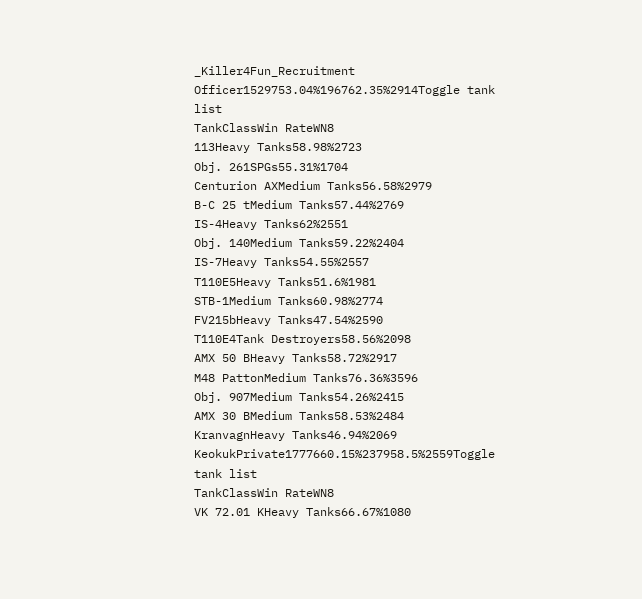_Killer4Fun_Recruitment Officer1529753.04%196762.35%2914Toggle tank list
TankClassWin RateWN8
113Heavy Tanks58.98%2723
Obj. 261SPGs55.31%1704
Centurion AXMedium Tanks56.58%2979
B-C 25 tMedium Tanks57.44%2769
IS-4Heavy Tanks62%2551
Obj. 140Medium Tanks59.22%2404
IS-7Heavy Tanks54.55%2557
T110E5Heavy Tanks51.6%1981
STB-1Medium Tanks60.98%2774
FV215bHeavy Tanks47.54%2590
T110E4Tank Destroyers58.56%2098
AMX 50 BHeavy Tanks58.72%2917
M48 PattonMedium Tanks76.36%3596
Obj. 907Medium Tanks54.26%2415
AMX 30 BMedium Tanks58.53%2484
KranvagnHeavy Tanks46.94%2069
KeokukPrivate1777660.15%237958.5%2559Toggle tank list
TankClassWin RateWN8
VK 72.01 KHeavy Tanks66.67%1080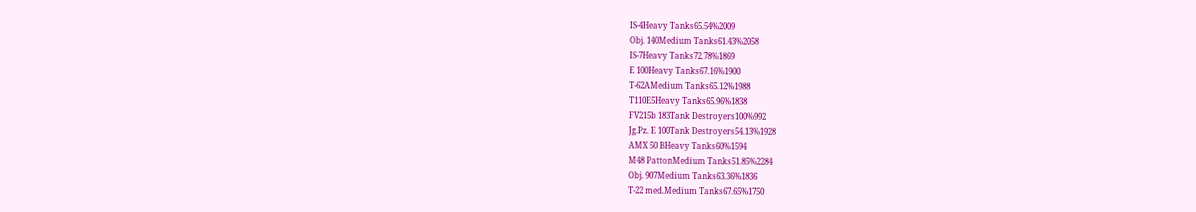IS-4Heavy Tanks65.54%2009
Obj. 140Medium Tanks61.43%2058
IS-7Heavy Tanks72.78%1869
E 100Heavy Tanks67.16%1900
T-62AMedium Tanks65.12%1988
T110E5Heavy Tanks65.96%1838
FV215b 183Tank Destroyers100%992
Jg.Pz. E 100Tank Destroyers54.13%1928
AMX 50 BHeavy Tanks60%1594
M48 PattonMedium Tanks51.85%2284
Obj. 907Medium Tanks63.36%1836
T-22 med.Medium Tanks67.65%1750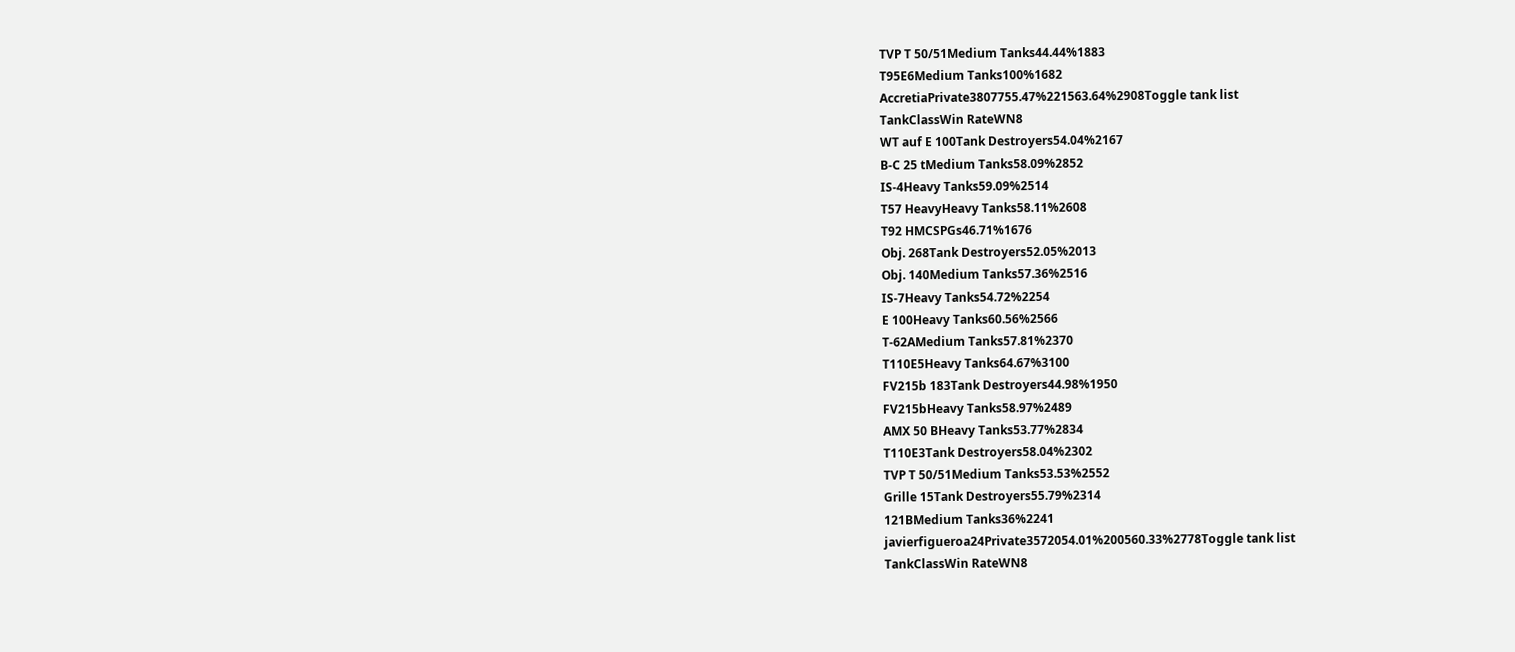TVP T 50/51Medium Tanks44.44%1883
T95E6Medium Tanks100%1682
AccretiaPrivate3807755.47%221563.64%2908Toggle tank list
TankClassWin RateWN8
WT auf E 100Tank Destroyers54.04%2167
B-C 25 tMedium Tanks58.09%2852
IS-4Heavy Tanks59.09%2514
T57 HeavyHeavy Tanks58.11%2608
T92 HMCSPGs46.71%1676
Obj. 268Tank Destroyers52.05%2013
Obj. 140Medium Tanks57.36%2516
IS-7Heavy Tanks54.72%2254
E 100Heavy Tanks60.56%2566
T-62AMedium Tanks57.81%2370
T110E5Heavy Tanks64.67%3100
FV215b 183Tank Destroyers44.98%1950
FV215bHeavy Tanks58.97%2489
AMX 50 BHeavy Tanks53.77%2834
T110E3Tank Destroyers58.04%2302
TVP T 50/51Medium Tanks53.53%2552
Grille 15Tank Destroyers55.79%2314
121BMedium Tanks36%2241
javierfigueroa24Private3572054.01%200560.33%2778Toggle tank list
TankClassWin RateWN8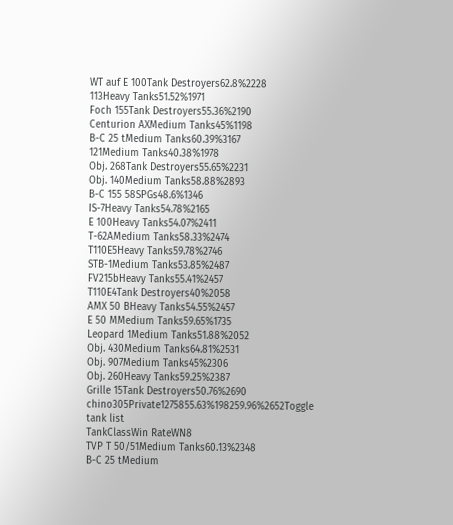WT auf E 100Tank Destroyers62.8%2228
113Heavy Tanks51.52%1971
Foch 155Tank Destroyers55.36%2190
Centurion AXMedium Tanks45%1198
B-C 25 tMedium Tanks60.39%3167
121Medium Tanks40.38%1978
Obj. 268Tank Destroyers55.65%2231
Obj. 140Medium Tanks58.88%2893
B-C 155 58SPGs48.6%1346
IS-7Heavy Tanks54.78%2165
E 100Heavy Tanks54.07%2411
T-62AMedium Tanks58.33%2474
T110E5Heavy Tanks59.78%2746
STB-1Medium Tanks53.85%2487
FV215bHeavy Tanks55.41%2457
T110E4Tank Destroyers40%2058
AMX 50 BHeavy Tanks54.55%2457
E 50 MMedium Tanks59.65%1735
Leopard 1Medium Tanks51.88%2052
Obj. 430Medium Tanks64.81%2531
Obj. 907Medium Tanks45%2306
Obj. 260Heavy Tanks59.25%2387
Grille 15Tank Destroyers50.76%2690
chino305Private1275855.63%198259.96%2652Toggle tank list
TankClassWin RateWN8
TVP T 50/51Medium Tanks60.13%2348
B-C 25 tMedium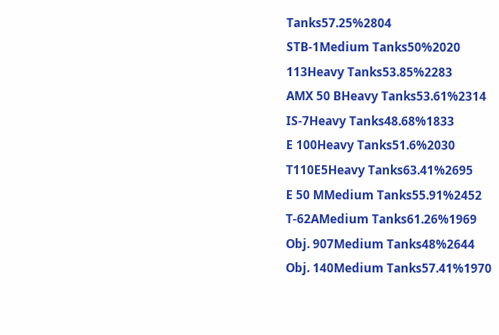Tanks57.25%2804
STB-1Medium Tanks50%2020
113Heavy Tanks53.85%2283
AMX 50 BHeavy Tanks53.61%2314
IS-7Heavy Tanks48.68%1833
E 100Heavy Tanks51.6%2030
T110E5Heavy Tanks63.41%2695
E 50 MMedium Tanks55.91%2452
T-62AMedium Tanks61.26%1969
Obj. 907Medium Tanks48%2644
Obj. 140Medium Tanks57.41%1970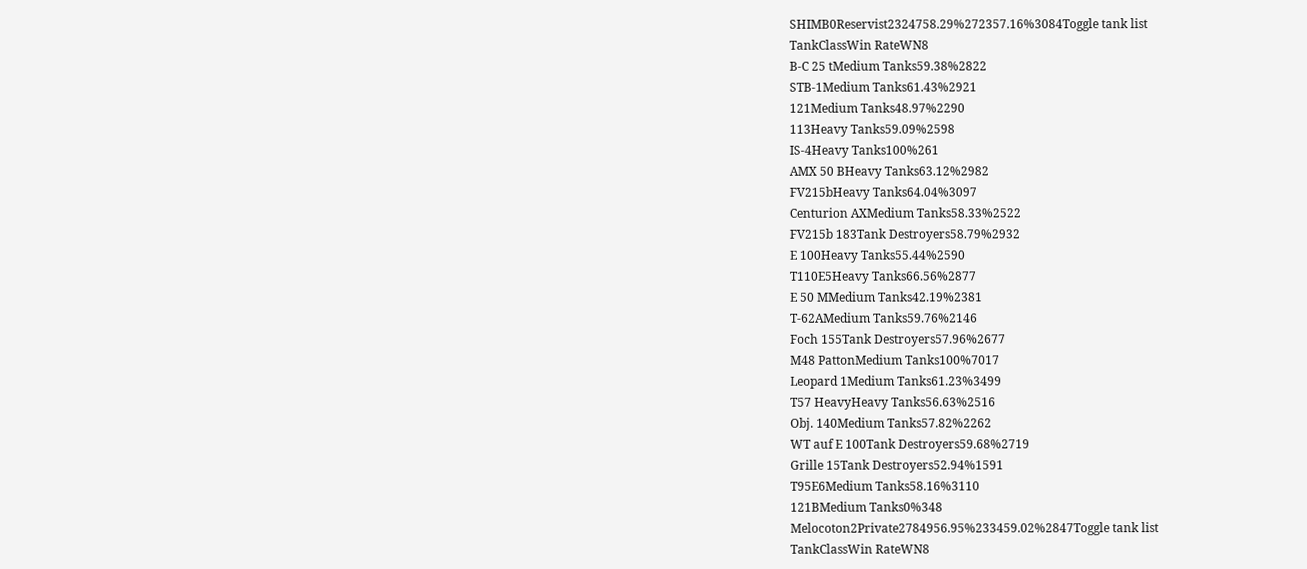SHIMB0Reservist2324758.29%272357.16%3084Toggle tank list
TankClassWin RateWN8
B-C 25 tMedium Tanks59.38%2822
STB-1Medium Tanks61.43%2921
121Medium Tanks48.97%2290
113Heavy Tanks59.09%2598
IS-4Heavy Tanks100%261
AMX 50 BHeavy Tanks63.12%2982
FV215bHeavy Tanks64.04%3097
Centurion AXMedium Tanks58.33%2522
FV215b 183Tank Destroyers58.79%2932
E 100Heavy Tanks55.44%2590
T110E5Heavy Tanks66.56%2877
E 50 MMedium Tanks42.19%2381
T-62AMedium Tanks59.76%2146
Foch 155Tank Destroyers57.96%2677
M48 PattonMedium Tanks100%7017
Leopard 1Medium Tanks61.23%3499
T57 HeavyHeavy Tanks56.63%2516
Obj. 140Medium Tanks57.82%2262
WT auf E 100Tank Destroyers59.68%2719
Grille 15Tank Destroyers52.94%1591
T95E6Medium Tanks58.16%3110
121BMedium Tanks0%348
Melocoton2Private2784956.95%233459.02%2847Toggle tank list
TankClassWin RateWN8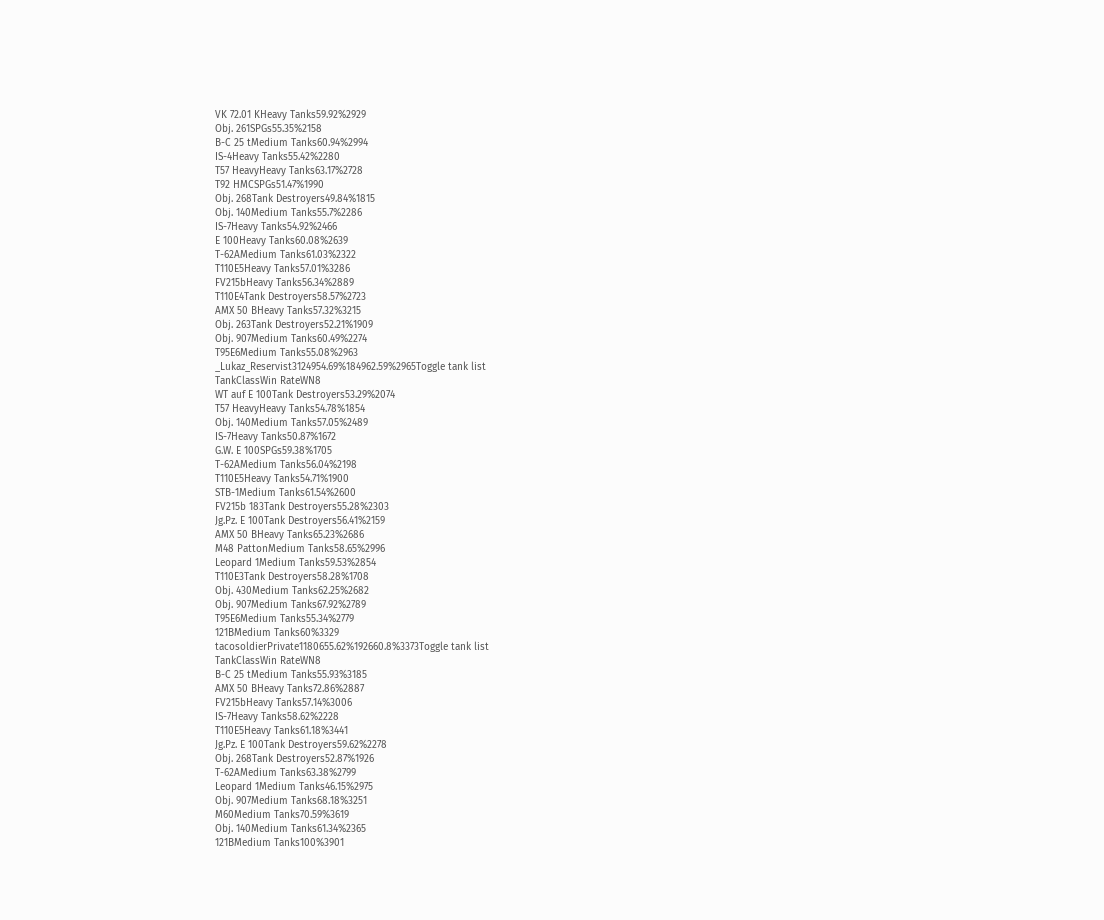VK 72.01 KHeavy Tanks59.92%2929
Obj. 261SPGs55.35%2158
B-C 25 tMedium Tanks60.94%2994
IS-4Heavy Tanks55.42%2280
T57 HeavyHeavy Tanks63.17%2728
T92 HMCSPGs51.47%1990
Obj. 268Tank Destroyers49.84%1815
Obj. 140Medium Tanks55.7%2286
IS-7Heavy Tanks54.92%2466
E 100Heavy Tanks60.08%2639
T-62AMedium Tanks61.03%2322
T110E5Heavy Tanks57.01%3286
FV215bHeavy Tanks56.34%2889
T110E4Tank Destroyers58.57%2723
AMX 50 BHeavy Tanks57.32%3215
Obj. 263Tank Destroyers52.21%1909
Obj. 907Medium Tanks60.49%2274
T95E6Medium Tanks55.08%2963
_Lukaz_Reservist3124954.69%184962.59%2965Toggle tank list
TankClassWin RateWN8
WT auf E 100Tank Destroyers53.29%2074
T57 HeavyHeavy Tanks54.78%1854
Obj. 140Medium Tanks57.05%2489
IS-7Heavy Tanks50.87%1672
G.W. E 100SPGs59.38%1705
T-62AMedium Tanks56.04%2198
T110E5Heavy Tanks54.71%1900
STB-1Medium Tanks61.54%2600
FV215b 183Tank Destroyers55.28%2303
Jg.Pz. E 100Tank Destroyers56.41%2159
AMX 50 BHeavy Tanks65.23%2686
M48 PattonMedium Tanks58.65%2996
Leopard 1Medium Tanks59.53%2854
T110E3Tank Destroyers58.28%1708
Obj. 430Medium Tanks62.25%2682
Obj. 907Medium Tanks67.92%2789
T95E6Medium Tanks55.34%2779
121BMedium Tanks60%3329
tacosoldierPrivate1180655.62%192660.8%3373Toggle tank list
TankClassWin RateWN8
B-C 25 tMedium Tanks55.93%3185
AMX 50 BHeavy Tanks72.86%2887
FV215bHeavy Tanks57.14%3006
IS-7Heavy Tanks58.62%2228
T110E5Heavy Tanks61.18%3441
Jg.Pz. E 100Tank Destroyers59.62%2278
Obj. 268Tank Destroyers52.87%1926
T-62AMedium Tanks63.38%2799
Leopard 1Medium Tanks46.15%2975
Obj. 907Medium Tanks68.18%3251
M60Medium Tanks70.59%3619
Obj. 140Medium Tanks61.34%2365
121BMedium Tanks100%3901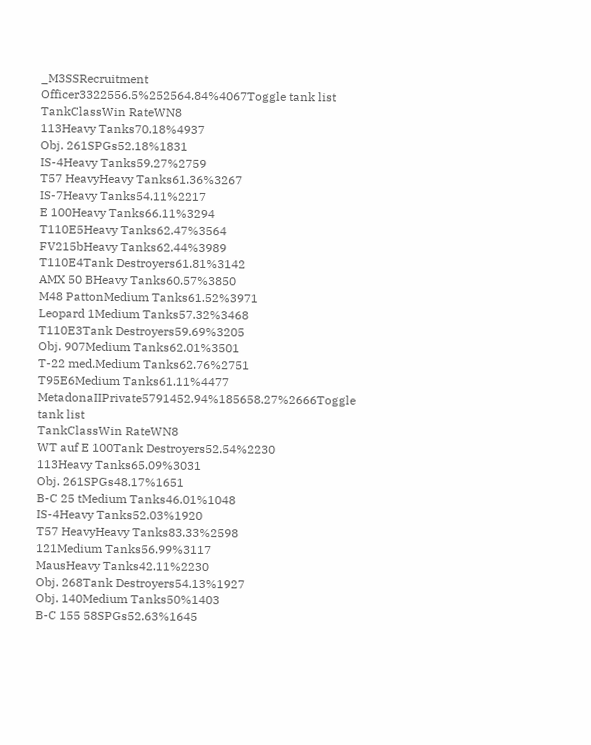_M3SSRecruitment Officer3322556.5%252564.84%4067Toggle tank list
TankClassWin RateWN8
113Heavy Tanks70.18%4937
Obj. 261SPGs52.18%1831
IS-4Heavy Tanks59.27%2759
T57 HeavyHeavy Tanks61.36%3267
IS-7Heavy Tanks54.11%2217
E 100Heavy Tanks66.11%3294
T110E5Heavy Tanks62.47%3564
FV215bHeavy Tanks62.44%3989
T110E4Tank Destroyers61.81%3142
AMX 50 BHeavy Tanks60.57%3850
M48 PattonMedium Tanks61.52%3971
Leopard 1Medium Tanks57.32%3468
T110E3Tank Destroyers59.69%3205
Obj. 907Medium Tanks62.01%3501
T-22 med.Medium Tanks62.76%2751
T95E6Medium Tanks61.11%4477
MetadonaIIPrivate5791452.94%185658.27%2666Toggle tank list
TankClassWin RateWN8
WT auf E 100Tank Destroyers52.54%2230
113Heavy Tanks65.09%3031
Obj. 261SPGs48.17%1651
B-C 25 tMedium Tanks46.01%1048
IS-4Heavy Tanks52.03%1920
T57 HeavyHeavy Tanks83.33%2598
121Medium Tanks56.99%3117
MausHeavy Tanks42.11%2230
Obj. 268Tank Destroyers54.13%1927
Obj. 140Medium Tanks50%1403
B-C 155 58SPGs52.63%1645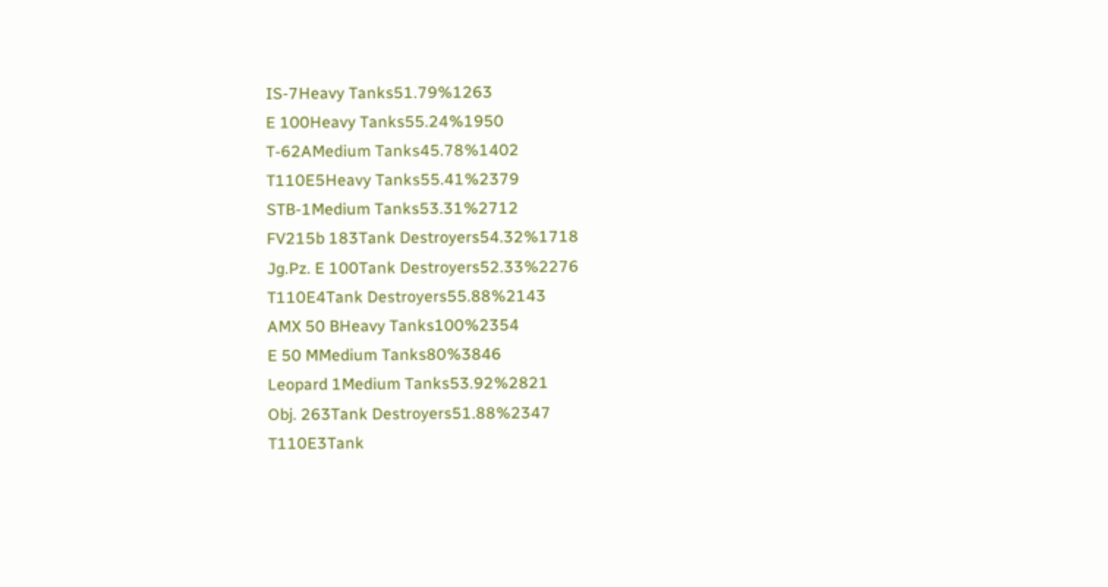IS-7Heavy Tanks51.79%1263
E 100Heavy Tanks55.24%1950
T-62AMedium Tanks45.78%1402
T110E5Heavy Tanks55.41%2379
STB-1Medium Tanks53.31%2712
FV215b 183Tank Destroyers54.32%1718
Jg.Pz. E 100Tank Destroyers52.33%2276
T110E4Tank Destroyers55.88%2143
AMX 50 BHeavy Tanks100%2354
E 50 MMedium Tanks80%3846
Leopard 1Medium Tanks53.92%2821
Obj. 263Tank Destroyers51.88%2347
T110E3Tank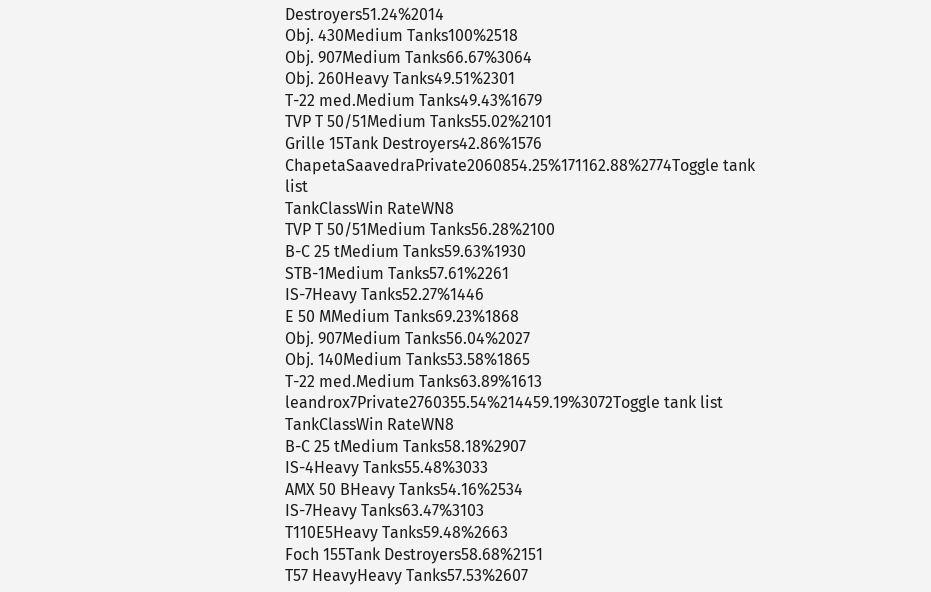Destroyers51.24%2014
Obj. 430Medium Tanks100%2518
Obj. 907Medium Tanks66.67%3064
Obj. 260Heavy Tanks49.51%2301
T-22 med.Medium Tanks49.43%1679
TVP T 50/51Medium Tanks55.02%2101
Grille 15Tank Destroyers42.86%1576
ChapetaSaavedraPrivate2060854.25%171162.88%2774Toggle tank list
TankClassWin RateWN8
TVP T 50/51Medium Tanks56.28%2100
B-C 25 tMedium Tanks59.63%1930
STB-1Medium Tanks57.61%2261
IS-7Heavy Tanks52.27%1446
E 50 MMedium Tanks69.23%1868
Obj. 907Medium Tanks56.04%2027
Obj. 140Medium Tanks53.58%1865
T-22 med.Medium Tanks63.89%1613
leandrox7Private2760355.54%214459.19%3072Toggle tank list
TankClassWin RateWN8
B-C 25 tMedium Tanks58.18%2907
IS-4Heavy Tanks55.48%3033
AMX 50 BHeavy Tanks54.16%2534
IS-7Heavy Tanks63.47%3103
T110E5Heavy Tanks59.48%2663
Foch 155Tank Destroyers58.68%2151
T57 HeavyHeavy Tanks57.53%2607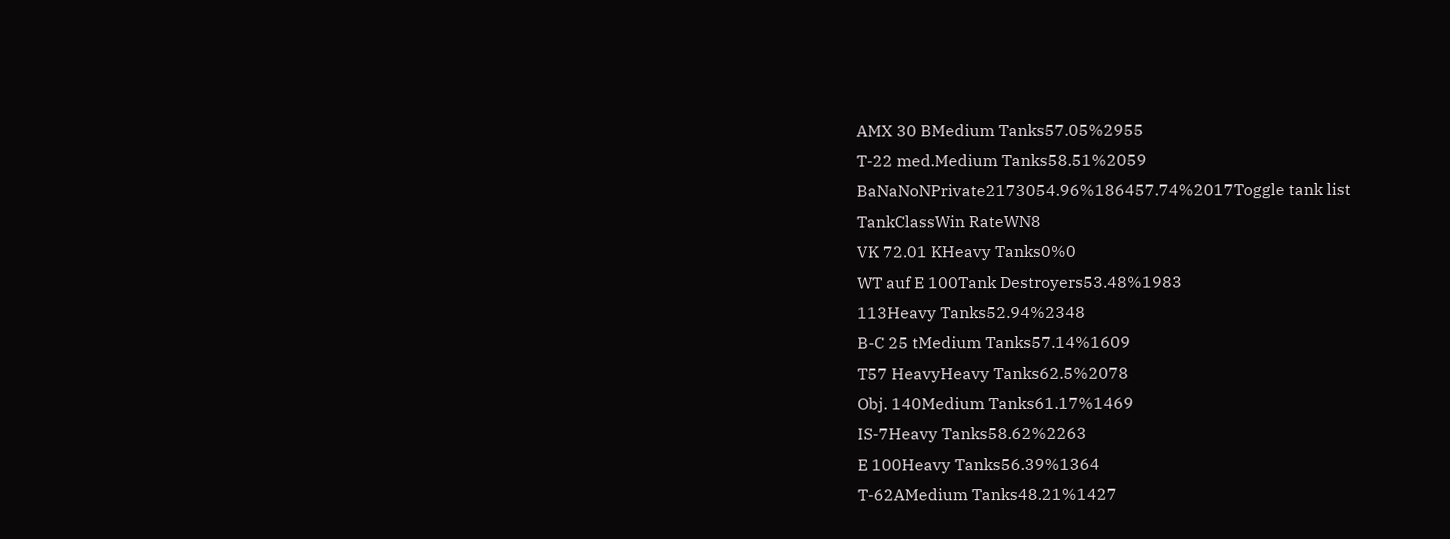AMX 30 BMedium Tanks57.05%2955
T-22 med.Medium Tanks58.51%2059
BaNaNoNPrivate2173054.96%186457.74%2017Toggle tank list
TankClassWin RateWN8
VK 72.01 KHeavy Tanks0%0
WT auf E 100Tank Destroyers53.48%1983
113Heavy Tanks52.94%2348
B-C 25 tMedium Tanks57.14%1609
T57 HeavyHeavy Tanks62.5%2078
Obj. 140Medium Tanks61.17%1469
IS-7Heavy Tanks58.62%2263
E 100Heavy Tanks56.39%1364
T-62AMedium Tanks48.21%1427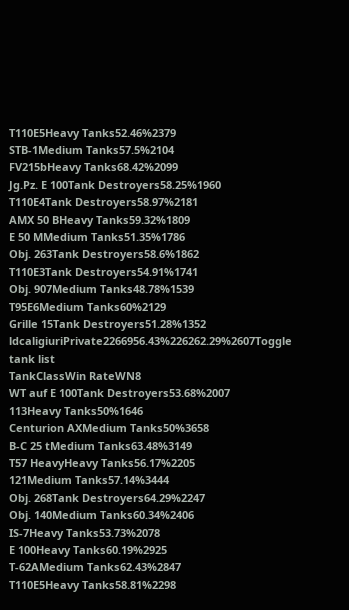T110E5Heavy Tanks52.46%2379
STB-1Medium Tanks57.5%2104
FV215bHeavy Tanks68.42%2099
Jg.Pz. E 100Tank Destroyers58.25%1960
T110E4Tank Destroyers58.97%2181
AMX 50 BHeavy Tanks59.32%1809
E 50 MMedium Tanks51.35%1786
Obj. 263Tank Destroyers58.6%1862
T110E3Tank Destroyers54.91%1741
Obj. 907Medium Tanks48.78%1539
T95E6Medium Tanks60%2129
Grille 15Tank Destroyers51.28%1352
ldcaligiuriPrivate2266956.43%226262.29%2607Toggle tank list
TankClassWin RateWN8
WT auf E 100Tank Destroyers53.68%2007
113Heavy Tanks50%1646
Centurion AXMedium Tanks50%3658
B-C 25 tMedium Tanks63.48%3149
T57 HeavyHeavy Tanks56.17%2205
121Medium Tanks57.14%3444
Obj. 268Tank Destroyers64.29%2247
Obj. 140Medium Tanks60.34%2406
IS-7Heavy Tanks53.73%2078
E 100Heavy Tanks60.19%2925
T-62AMedium Tanks62.43%2847
T110E5Heavy Tanks58.81%2298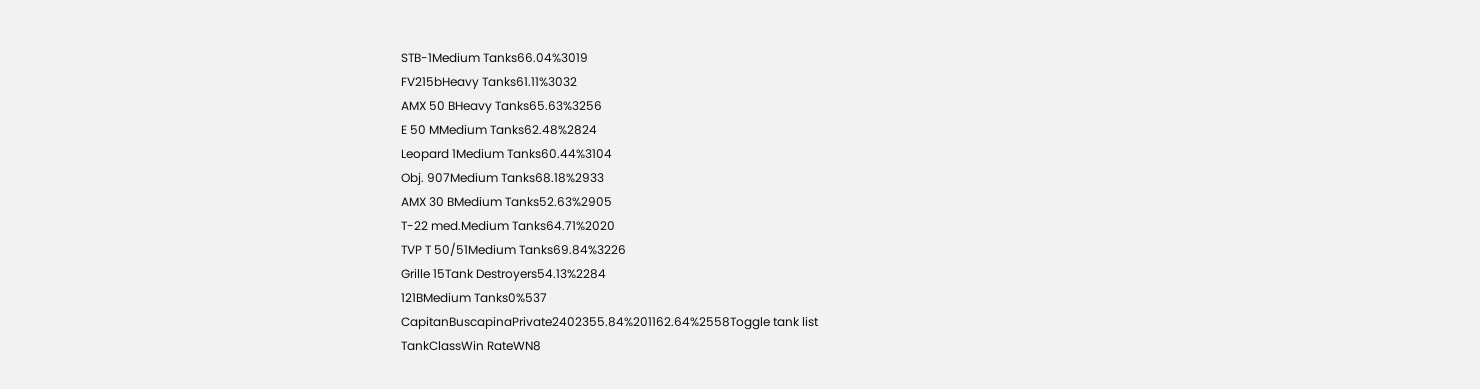STB-1Medium Tanks66.04%3019
FV215bHeavy Tanks61.11%3032
AMX 50 BHeavy Tanks65.63%3256
E 50 MMedium Tanks62.48%2824
Leopard 1Medium Tanks60.44%3104
Obj. 907Medium Tanks68.18%2933
AMX 30 BMedium Tanks52.63%2905
T-22 med.Medium Tanks64.71%2020
TVP T 50/51Medium Tanks69.84%3226
Grille 15Tank Destroyers54.13%2284
121BMedium Tanks0%537
CapitanBuscapinaPrivate2402355.84%201162.64%2558Toggle tank list
TankClassWin RateWN8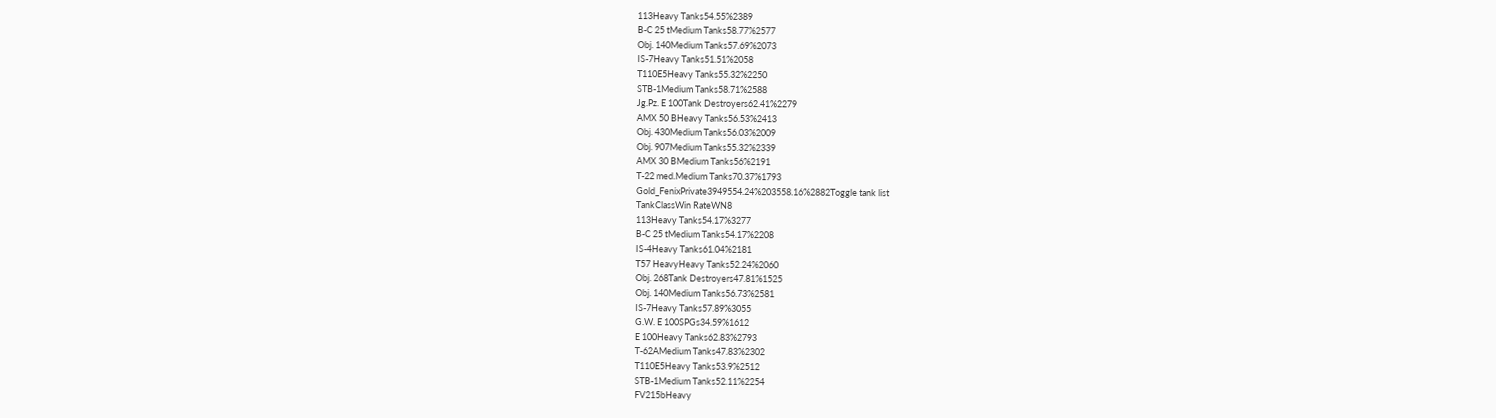113Heavy Tanks54.55%2389
B-C 25 tMedium Tanks58.77%2577
Obj. 140Medium Tanks57.69%2073
IS-7Heavy Tanks51.51%2058
T110E5Heavy Tanks55.32%2250
STB-1Medium Tanks58.71%2588
Jg.Pz. E 100Tank Destroyers62.41%2279
AMX 50 BHeavy Tanks56.53%2413
Obj. 430Medium Tanks56.03%2009
Obj. 907Medium Tanks55.32%2339
AMX 30 BMedium Tanks56%2191
T-22 med.Medium Tanks70.37%1793
Gold_FenixPrivate3949554.24%203558.16%2882Toggle tank list
TankClassWin RateWN8
113Heavy Tanks54.17%3277
B-C 25 tMedium Tanks54.17%2208
IS-4Heavy Tanks61.04%2181
T57 HeavyHeavy Tanks52.24%2060
Obj. 268Tank Destroyers47.81%1525
Obj. 140Medium Tanks56.73%2581
IS-7Heavy Tanks57.89%3055
G.W. E 100SPGs34.59%1612
E 100Heavy Tanks62.83%2793
T-62AMedium Tanks47.83%2302
T110E5Heavy Tanks53.9%2512
STB-1Medium Tanks52.11%2254
FV215bHeavy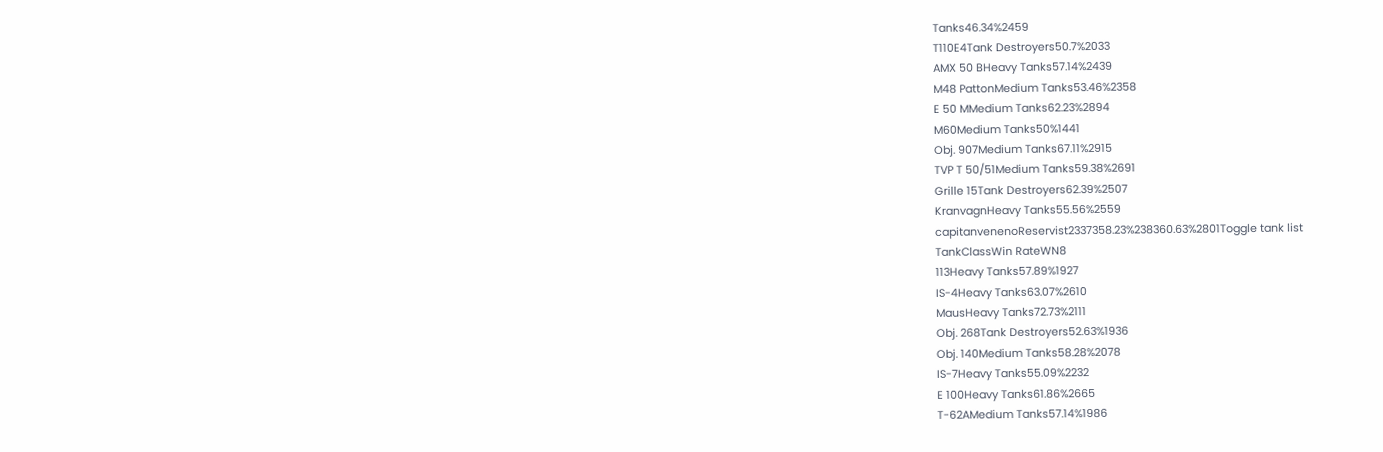Tanks46.34%2459
T110E4Tank Destroyers50.7%2033
AMX 50 BHeavy Tanks57.14%2439
M48 PattonMedium Tanks53.46%2358
E 50 MMedium Tanks62.23%2894
M60Medium Tanks50%1441
Obj. 907Medium Tanks67.11%2915
TVP T 50/51Medium Tanks59.38%2691
Grille 15Tank Destroyers62.39%2507
KranvagnHeavy Tanks55.56%2559
capitanvenenoReservist2337358.23%238360.63%2801Toggle tank list
TankClassWin RateWN8
113Heavy Tanks57.89%1927
IS-4Heavy Tanks63.07%2610
MausHeavy Tanks72.73%2111
Obj. 268Tank Destroyers52.63%1936
Obj. 140Medium Tanks58.28%2078
IS-7Heavy Tanks55.09%2232
E 100Heavy Tanks61.86%2665
T-62AMedium Tanks57.14%1986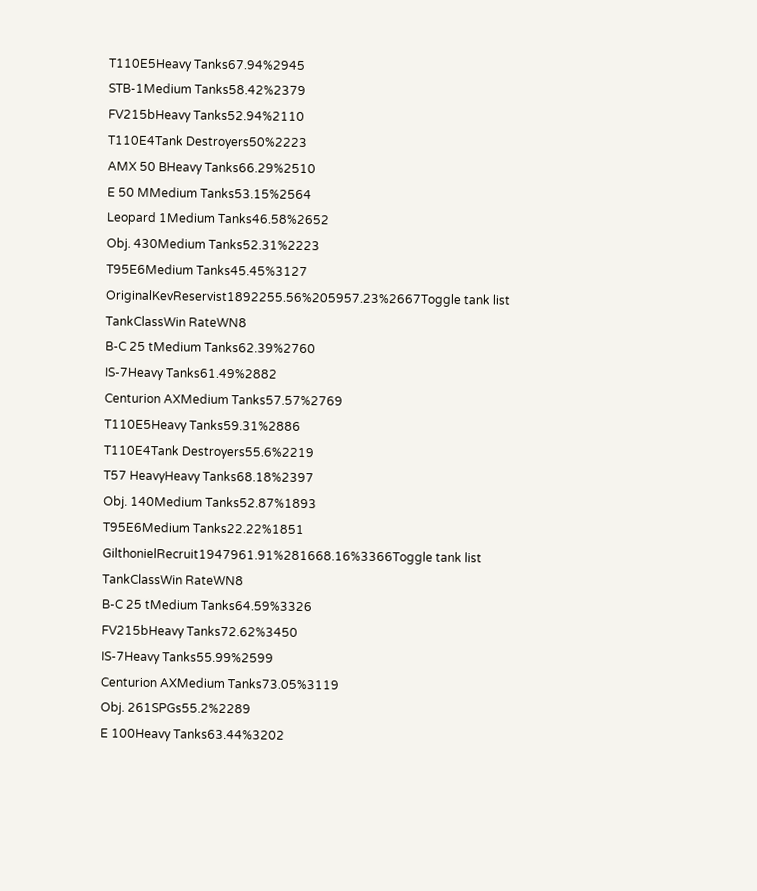T110E5Heavy Tanks67.94%2945
STB-1Medium Tanks58.42%2379
FV215bHeavy Tanks52.94%2110
T110E4Tank Destroyers50%2223
AMX 50 BHeavy Tanks66.29%2510
E 50 MMedium Tanks53.15%2564
Leopard 1Medium Tanks46.58%2652
Obj. 430Medium Tanks52.31%2223
T95E6Medium Tanks45.45%3127
OriginalKevReservist1892255.56%205957.23%2667Toggle tank list
TankClassWin RateWN8
B-C 25 tMedium Tanks62.39%2760
IS-7Heavy Tanks61.49%2882
Centurion AXMedium Tanks57.57%2769
T110E5Heavy Tanks59.31%2886
T110E4Tank Destroyers55.6%2219
T57 HeavyHeavy Tanks68.18%2397
Obj. 140Medium Tanks52.87%1893
T95E6Medium Tanks22.22%1851
GilthonielRecruit1947961.91%281668.16%3366Toggle tank list
TankClassWin RateWN8
B-C 25 tMedium Tanks64.59%3326
FV215bHeavy Tanks72.62%3450
IS-7Heavy Tanks55.99%2599
Centurion AXMedium Tanks73.05%3119
Obj. 261SPGs55.2%2289
E 100Heavy Tanks63.44%3202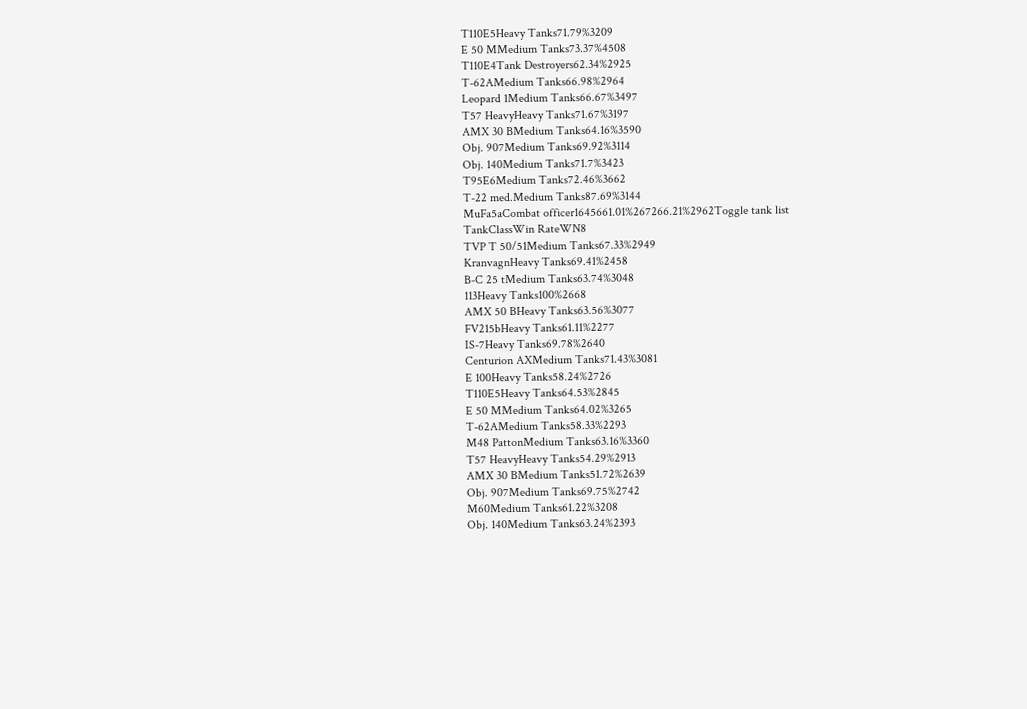T110E5Heavy Tanks71.79%3209
E 50 MMedium Tanks73.37%4508
T110E4Tank Destroyers62.34%2925
T-62AMedium Tanks66.98%2964
Leopard 1Medium Tanks66.67%3497
T57 HeavyHeavy Tanks71.67%3197
AMX 30 BMedium Tanks64.16%3590
Obj. 907Medium Tanks69.92%3114
Obj. 140Medium Tanks71.7%3423
T95E6Medium Tanks72.46%3662
T-22 med.Medium Tanks87.69%3144
MuFa5aCombat officer1645661.01%267266.21%2962Toggle tank list
TankClassWin RateWN8
TVP T 50/51Medium Tanks67.33%2949
KranvagnHeavy Tanks69.41%2458
B-C 25 tMedium Tanks63.74%3048
113Heavy Tanks100%2668
AMX 50 BHeavy Tanks63.56%3077
FV215bHeavy Tanks61.11%2277
IS-7Heavy Tanks69.78%2640
Centurion AXMedium Tanks71.43%3081
E 100Heavy Tanks58.24%2726
T110E5Heavy Tanks64.53%2845
E 50 MMedium Tanks64.02%3265
T-62AMedium Tanks58.33%2293
M48 PattonMedium Tanks63.16%3360
T57 HeavyHeavy Tanks54.29%2913
AMX 30 BMedium Tanks51.72%2639
Obj. 907Medium Tanks69.75%2742
M60Medium Tanks61.22%3208
Obj. 140Medium Tanks63.24%2393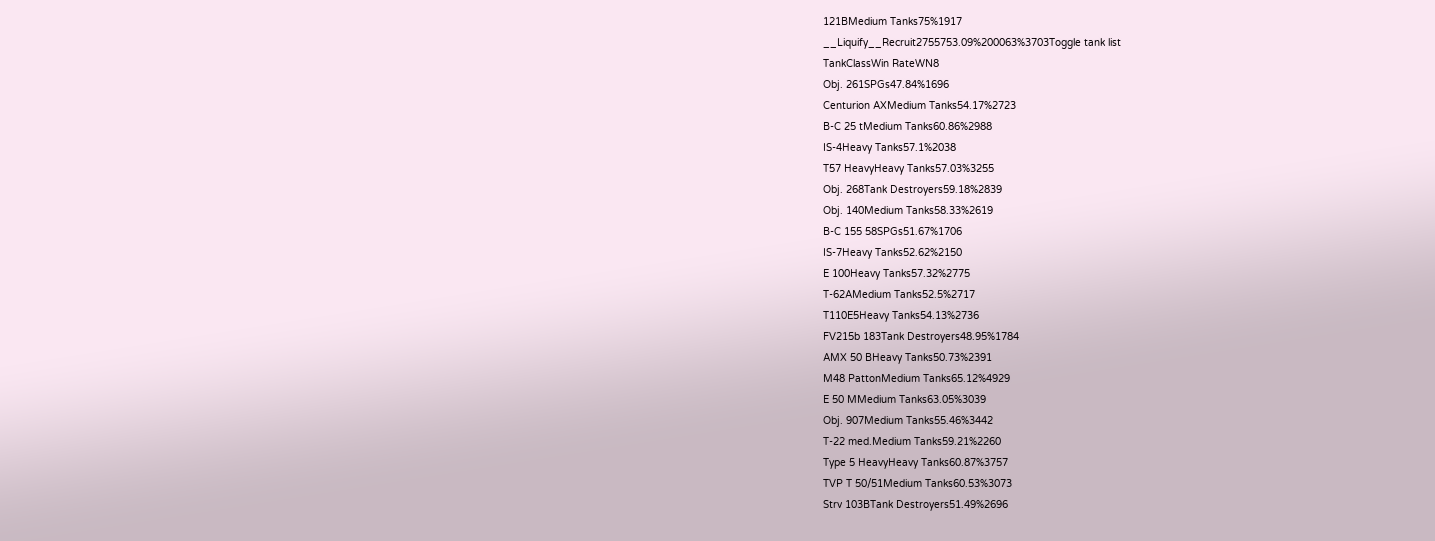121BMedium Tanks75%1917
__Liquify__Recruit2755753.09%200063%3703Toggle tank list
TankClassWin RateWN8
Obj. 261SPGs47.84%1696
Centurion AXMedium Tanks54.17%2723
B-C 25 tMedium Tanks60.86%2988
IS-4Heavy Tanks57.1%2038
T57 HeavyHeavy Tanks57.03%3255
Obj. 268Tank Destroyers59.18%2839
Obj. 140Medium Tanks58.33%2619
B-C 155 58SPGs51.67%1706
IS-7Heavy Tanks52.62%2150
E 100Heavy Tanks57.32%2775
T-62AMedium Tanks52.5%2717
T110E5Heavy Tanks54.13%2736
FV215b 183Tank Destroyers48.95%1784
AMX 50 BHeavy Tanks50.73%2391
M48 PattonMedium Tanks65.12%4929
E 50 MMedium Tanks63.05%3039
Obj. 907Medium Tanks55.46%3442
T-22 med.Medium Tanks59.21%2260
Type 5 HeavyHeavy Tanks60.87%3757
TVP T 50/51Medium Tanks60.53%3073
Strv 103BTank Destroyers51.49%2696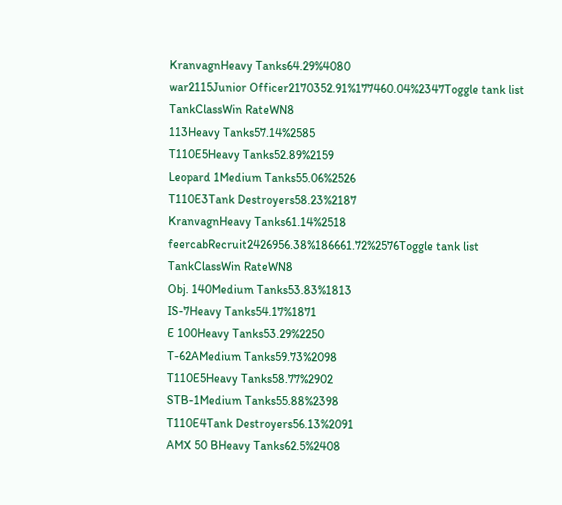KranvagnHeavy Tanks64.29%4080
war2115Junior Officer2170352.91%177460.04%2347Toggle tank list
TankClassWin RateWN8
113Heavy Tanks57.14%2585
T110E5Heavy Tanks52.89%2159
Leopard 1Medium Tanks55.06%2526
T110E3Tank Destroyers58.23%2187
KranvagnHeavy Tanks61.14%2518
feercabRecruit2426956.38%186661.72%2576Toggle tank list
TankClassWin RateWN8
Obj. 140Medium Tanks53.83%1813
IS-7Heavy Tanks54.17%1871
E 100Heavy Tanks53.29%2250
T-62AMedium Tanks59.73%2098
T110E5Heavy Tanks58.77%2902
STB-1Medium Tanks55.88%2398
T110E4Tank Destroyers56.13%2091
AMX 50 BHeavy Tanks62.5%2408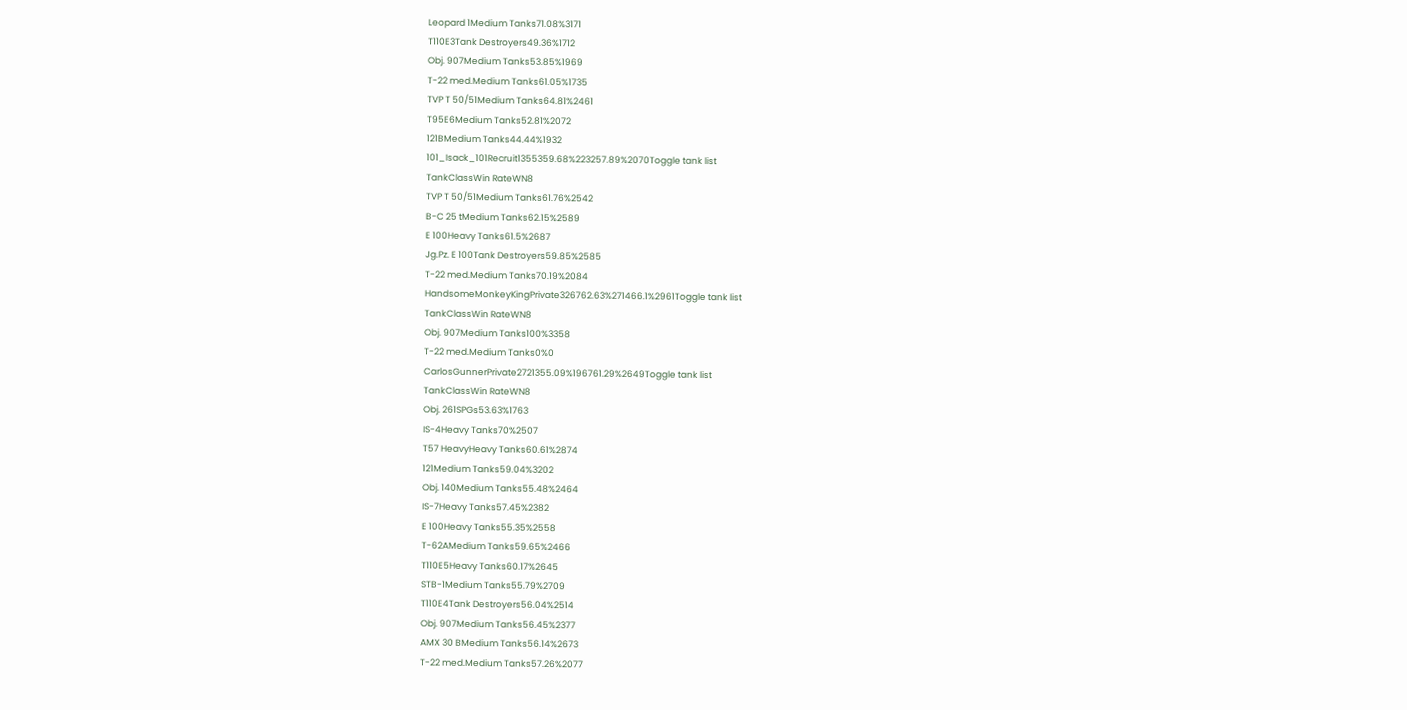Leopard 1Medium Tanks71.08%3171
T110E3Tank Destroyers49.36%1712
Obj. 907Medium Tanks53.85%1969
T-22 med.Medium Tanks61.05%1735
TVP T 50/51Medium Tanks64.81%2461
T95E6Medium Tanks52.81%2072
121BMedium Tanks44.44%1932
101_Isack_101Recruit1355359.68%223257.89%2070Toggle tank list
TankClassWin RateWN8
TVP T 50/51Medium Tanks61.76%2542
B-C 25 tMedium Tanks62.15%2589
E 100Heavy Tanks61.5%2687
Jg.Pz. E 100Tank Destroyers59.85%2585
T-22 med.Medium Tanks70.19%2084
HandsomeMonkeyKingPrivate326762.63%271466.1%2961Toggle tank list
TankClassWin RateWN8
Obj. 907Medium Tanks100%3358
T-22 med.Medium Tanks0%0
CarlosGunnerPrivate2721355.09%196761.29%2649Toggle tank list
TankClassWin RateWN8
Obj. 261SPGs53.63%1763
IS-4Heavy Tanks70%2507
T57 HeavyHeavy Tanks60.61%2874
121Medium Tanks59.04%3202
Obj. 140Medium Tanks55.48%2464
IS-7Heavy Tanks57.45%2382
E 100Heavy Tanks55.35%2558
T-62AMedium Tanks59.65%2466
T110E5Heavy Tanks60.17%2645
STB-1Medium Tanks55.79%2709
T110E4Tank Destroyers56.04%2514
Obj. 907Medium Tanks56.45%2377
AMX 30 BMedium Tanks56.14%2673
T-22 med.Medium Tanks57.26%2077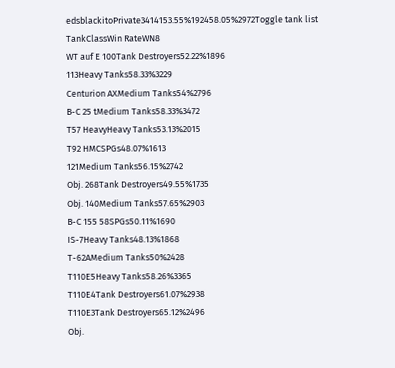edsblackitoPrivate3414153.55%192458.05%2972Toggle tank list
TankClassWin RateWN8
WT auf E 100Tank Destroyers52.22%1896
113Heavy Tanks58.33%3229
Centurion AXMedium Tanks54%2796
B-C 25 tMedium Tanks58.33%3472
T57 HeavyHeavy Tanks53.13%2015
T92 HMCSPGs48.07%1613
121Medium Tanks56.15%2742
Obj. 268Tank Destroyers49.55%1735
Obj. 140Medium Tanks57.65%2903
B-C 155 58SPGs50.11%1690
IS-7Heavy Tanks48.13%1868
T-62AMedium Tanks50%2428
T110E5Heavy Tanks58.26%3365
T110E4Tank Destroyers61.07%2938
T110E3Tank Destroyers65.12%2496
Obj.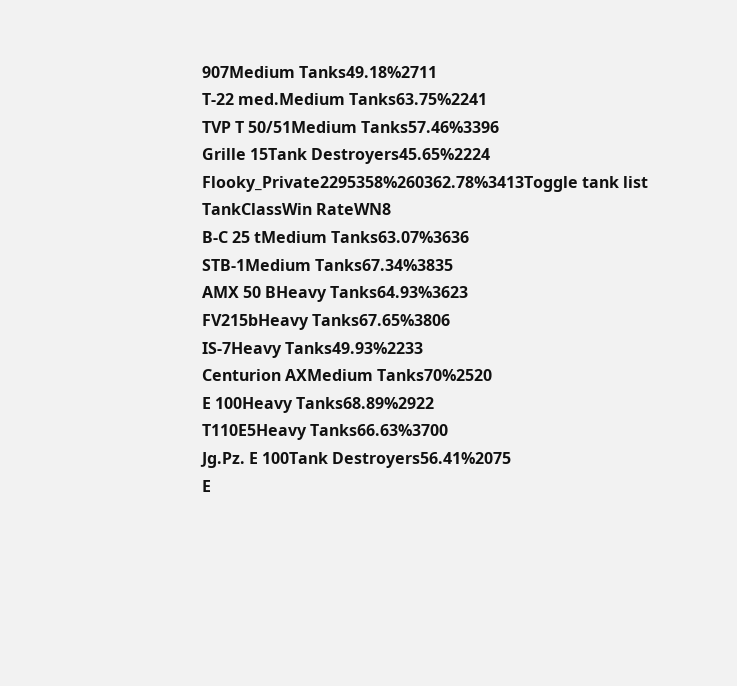907Medium Tanks49.18%2711
T-22 med.Medium Tanks63.75%2241
TVP T 50/51Medium Tanks57.46%3396
Grille 15Tank Destroyers45.65%2224
Flooky_Private2295358%260362.78%3413Toggle tank list
TankClassWin RateWN8
B-C 25 tMedium Tanks63.07%3636
STB-1Medium Tanks67.34%3835
AMX 50 BHeavy Tanks64.93%3623
FV215bHeavy Tanks67.65%3806
IS-7Heavy Tanks49.93%2233
Centurion AXMedium Tanks70%2520
E 100Heavy Tanks68.89%2922
T110E5Heavy Tanks66.63%3700
Jg.Pz. E 100Tank Destroyers56.41%2075
E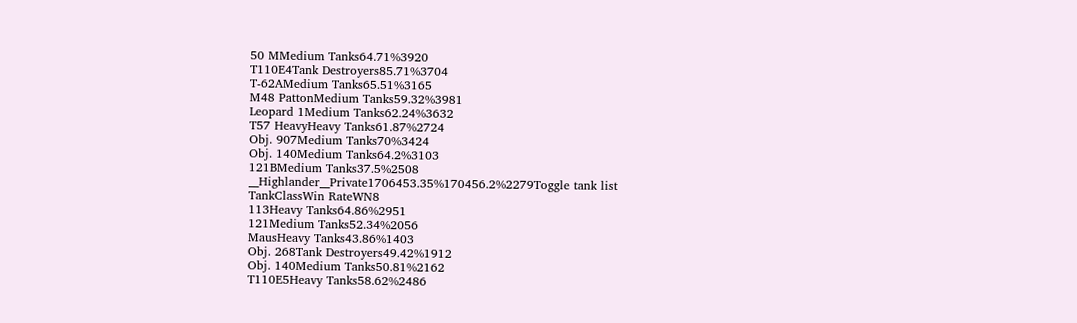50 MMedium Tanks64.71%3920
T110E4Tank Destroyers85.71%3704
T-62AMedium Tanks65.51%3165
M48 PattonMedium Tanks59.32%3981
Leopard 1Medium Tanks62.24%3632
T57 HeavyHeavy Tanks61.87%2724
Obj. 907Medium Tanks70%3424
Obj. 140Medium Tanks64.2%3103
121BMedium Tanks37.5%2508
__Highlander__Private1706453.35%170456.2%2279Toggle tank list
TankClassWin RateWN8
113Heavy Tanks64.86%2951
121Medium Tanks52.34%2056
MausHeavy Tanks43.86%1403
Obj. 268Tank Destroyers49.42%1912
Obj. 140Medium Tanks50.81%2162
T110E5Heavy Tanks58.62%2486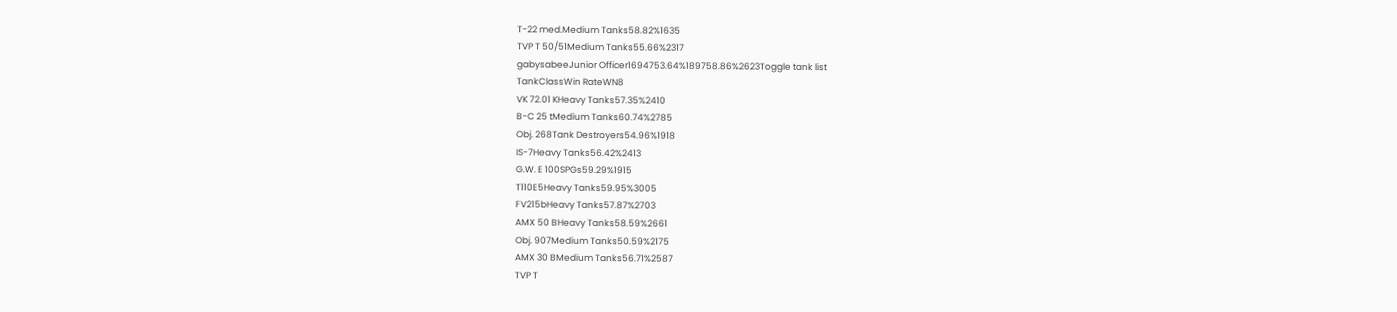T-22 med.Medium Tanks58.82%1635
TVP T 50/51Medium Tanks55.66%2317
gabysabeeJunior Officer1694753.64%189758.86%2623Toggle tank list
TankClassWin RateWN8
VK 72.01 KHeavy Tanks57.35%2410
B-C 25 tMedium Tanks60.74%2785
Obj. 268Tank Destroyers54.96%1918
IS-7Heavy Tanks56.42%2413
G.W. E 100SPGs59.29%1915
T110E5Heavy Tanks59.95%3005
FV215bHeavy Tanks57.87%2703
AMX 50 BHeavy Tanks58.59%2661
Obj. 907Medium Tanks50.59%2175
AMX 30 BMedium Tanks56.71%2587
TVP T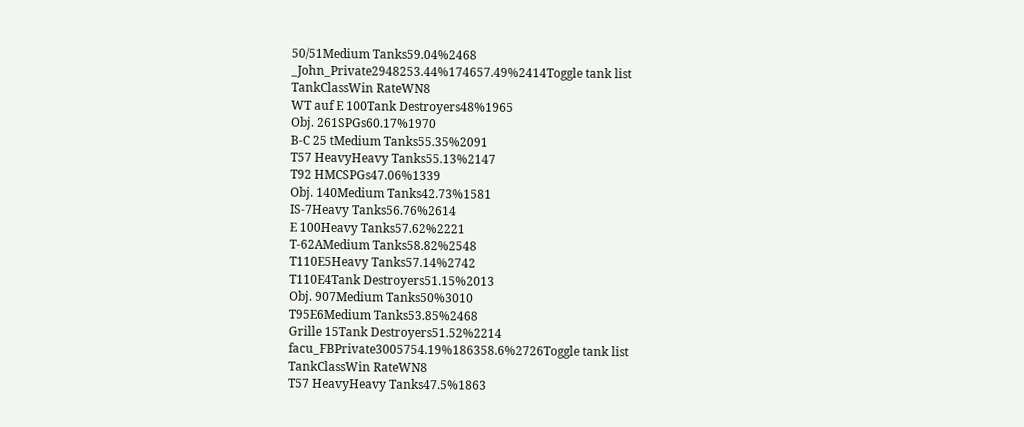50/51Medium Tanks59.04%2468
_John_Private2948253.44%174657.49%2414Toggle tank list
TankClassWin RateWN8
WT auf E 100Tank Destroyers48%1965
Obj. 261SPGs60.17%1970
B-C 25 tMedium Tanks55.35%2091
T57 HeavyHeavy Tanks55.13%2147
T92 HMCSPGs47.06%1339
Obj. 140Medium Tanks42.73%1581
IS-7Heavy Tanks56.76%2614
E 100Heavy Tanks57.62%2221
T-62AMedium Tanks58.82%2548
T110E5Heavy Tanks57.14%2742
T110E4Tank Destroyers51.15%2013
Obj. 907Medium Tanks50%3010
T95E6Medium Tanks53.85%2468
Grille 15Tank Destroyers51.52%2214
facu_FBPrivate3005754.19%186358.6%2726Toggle tank list
TankClassWin RateWN8
T57 HeavyHeavy Tanks47.5%1863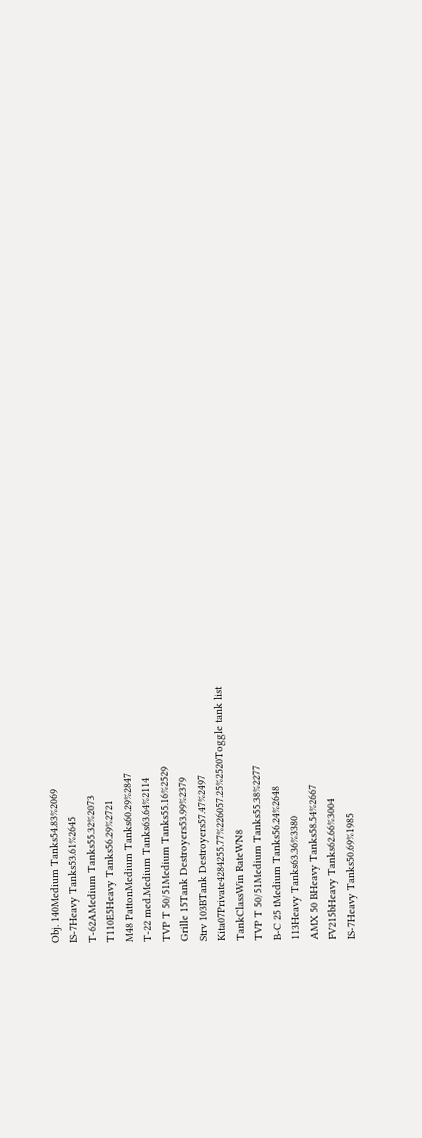Obj. 140Medium Tanks54.83%2069
IS-7Heavy Tanks53.61%2645
T-62AMedium Tanks55.32%2073
T110E5Heavy Tanks56.29%2721
M48 PattonMedium Tanks60.29%2847
T-22 med.Medium Tanks63.64%2114
TVP T 50/51Medium Tanks55.16%2529
Grille 15Tank Destroyers53.99%2379
Strv 103BTank Destroyers57.47%2497
Kita07Private4284255.77%226057.25%2520Toggle tank list
TankClassWin RateWN8
TVP T 50/51Medium Tanks55.38%2277
B-C 25 tMedium Tanks56.24%2648
113Heavy Tanks63.36%3380
AMX 50 BHeavy Tanks58.54%2667
FV215bHeavy Tanks62.66%3004
IS-7Heavy Tanks50.69%1985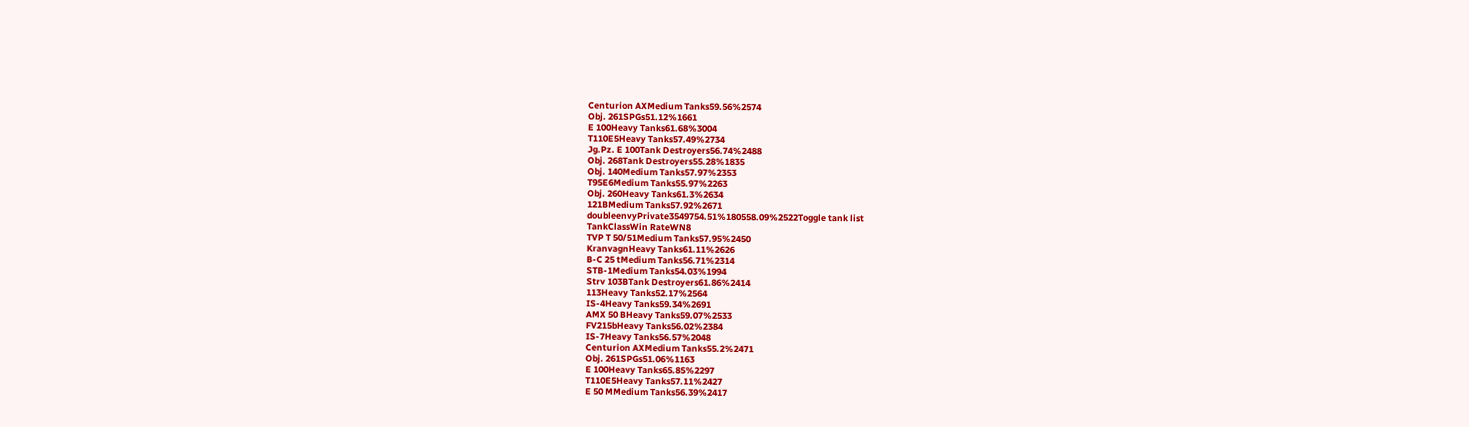Centurion AXMedium Tanks59.56%2574
Obj. 261SPGs51.12%1661
E 100Heavy Tanks61.68%3004
T110E5Heavy Tanks57.49%2734
Jg.Pz. E 100Tank Destroyers56.74%2488
Obj. 268Tank Destroyers55.28%1835
Obj. 140Medium Tanks57.97%2353
T95E6Medium Tanks55.97%2263
Obj. 260Heavy Tanks61.3%2634
121BMedium Tanks57.92%2671
doubleenvyPrivate3549754.51%180558.09%2522Toggle tank list
TankClassWin RateWN8
TVP T 50/51Medium Tanks57.95%2450
KranvagnHeavy Tanks61.11%2626
B-C 25 tMedium Tanks56.71%2314
STB-1Medium Tanks54.03%1994
Strv 103BTank Destroyers61.86%2414
113Heavy Tanks52.17%2564
IS-4Heavy Tanks59.34%2691
AMX 50 BHeavy Tanks59.07%2533
FV215bHeavy Tanks56.02%2384
IS-7Heavy Tanks56.57%2048
Centurion AXMedium Tanks55.2%2471
Obj. 261SPGs51.06%1163
E 100Heavy Tanks65.85%2297
T110E5Heavy Tanks57.11%2427
E 50 MMedium Tanks56.39%2417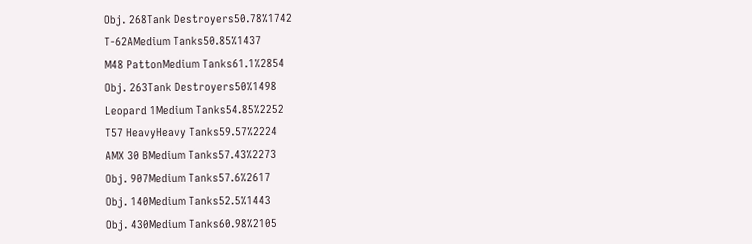Obj. 268Tank Destroyers50.78%1742
T-62AMedium Tanks50.85%1437
M48 PattonMedium Tanks61.1%2854
Obj. 263Tank Destroyers50%1498
Leopard 1Medium Tanks54.85%2252
T57 HeavyHeavy Tanks59.57%2224
AMX 30 BMedium Tanks57.43%2273
Obj. 907Medium Tanks57.6%2617
Obj. 140Medium Tanks52.5%1443
Obj. 430Medium Tanks60.98%2105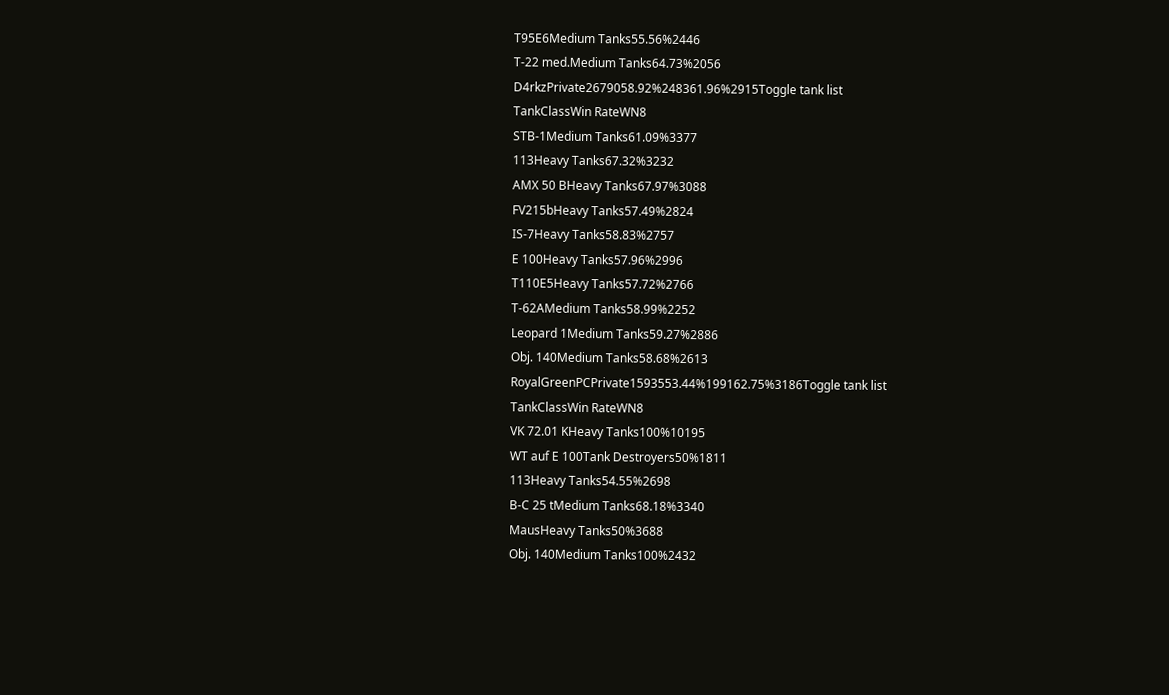T95E6Medium Tanks55.56%2446
T-22 med.Medium Tanks64.73%2056
D4rkzPrivate2679058.92%248361.96%2915Toggle tank list
TankClassWin RateWN8
STB-1Medium Tanks61.09%3377
113Heavy Tanks67.32%3232
AMX 50 BHeavy Tanks67.97%3088
FV215bHeavy Tanks57.49%2824
IS-7Heavy Tanks58.83%2757
E 100Heavy Tanks57.96%2996
T110E5Heavy Tanks57.72%2766
T-62AMedium Tanks58.99%2252
Leopard 1Medium Tanks59.27%2886
Obj. 140Medium Tanks58.68%2613
RoyalGreenPCPrivate1593553.44%199162.75%3186Toggle tank list
TankClassWin RateWN8
VK 72.01 KHeavy Tanks100%10195
WT auf E 100Tank Destroyers50%1811
113Heavy Tanks54.55%2698
B-C 25 tMedium Tanks68.18%3340
MausHeavy Tanks50%3688
Obj. 140Medium Tanks100%2432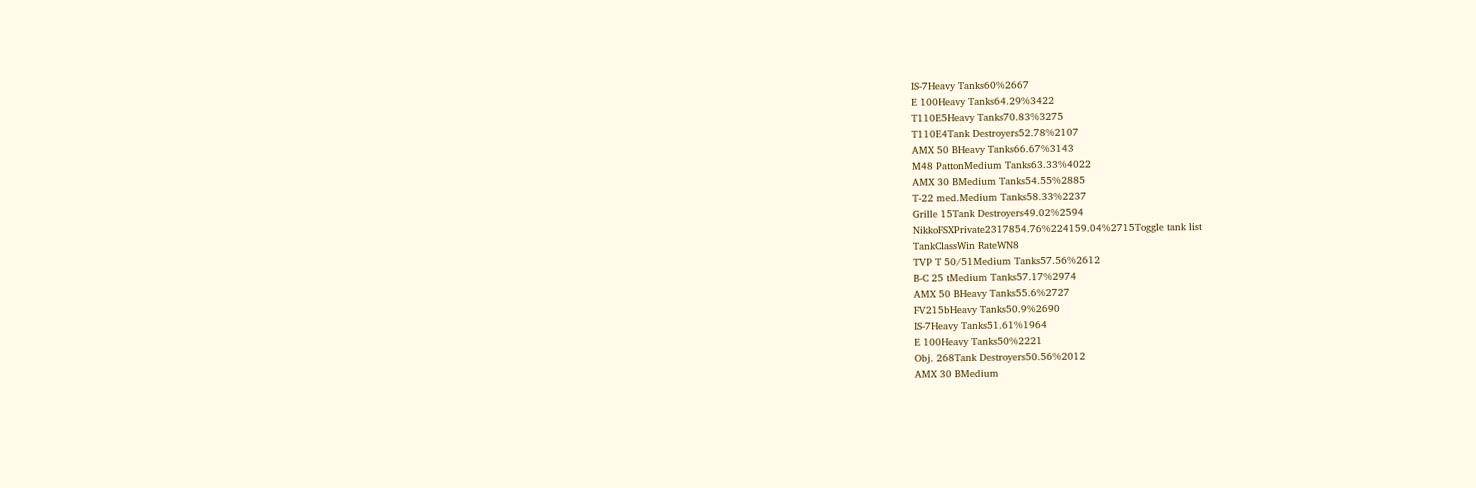IS-7Heavy Tanks60%2667
E 100Heavy Tanks64.29%3422
T110E5Heavy Tanks70.83%3275
T110E4Tank Destroyers52.78%2107
AMX 50 BHeavy Tanks66.67%3143
M48 PattonMedium Tanks63.33%4022
AMX 30 BMedium Tanks54.55%2885
T-22 med.Medium Tanks58.33%2237
Grille 15Tank Destroyers49.02%2594
NikkoFSXPrivate2317854.76%224159.04%2715Toggle tank list
TankClassWin RateWN8
TVP T 50/51Medium Tanks57.56%2612
B-C 25 tMedium Tanks57.17%2974
AMX 50 BHeavy Tanks55.6%2727
FV215bHeavy Tanks50.9%2690
IS-7Heavy Tanks51.61%1964
E 100Heavy Tanks50%2221
Obj. 268Tank Destroyers50.56%2012
AMX 30 BMedium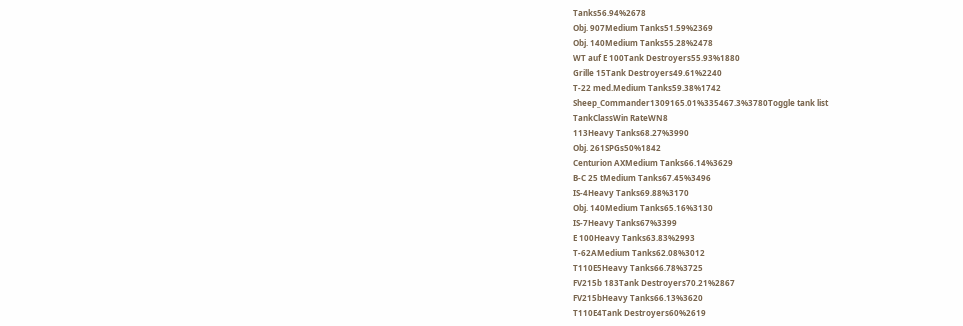Tanks56.94%2678
Obj. 907Medium Tanks51.59%2369
Obj. 140Medium Tanks55.28%2478
WT auf E 100Tank Destroyers55.93%1880
Grille 15Tank Destroyers49.61%2240
T-22 med.Medium Tanks59.38%1742
Sheep_Commander1309165.01%335467.3%3780Toggle tank list
TankClassWin RateWN8
113Heavy Tanks68.27%3990
Obj. 261SPGs50%1842
Centurion AXMedium Tanks66.14%3629
B-C 25 tMedium Tanks67.45%3496
IS-4Heavy Tanks69.88%3170
Obj. 140Medium Tanks65.16%3130
IS-7Heavy Tanks67%3399
E 100Heavy Tanks63.83%2993
T-62AMedium Tanks62.08%3012
T110E5Heavy Tanks66.78%3725
FV215b 183Tank Destroyers70.21%2867
FV215bHeavy Tanks66.13%3620
T110E4Tank Destroyers60%2619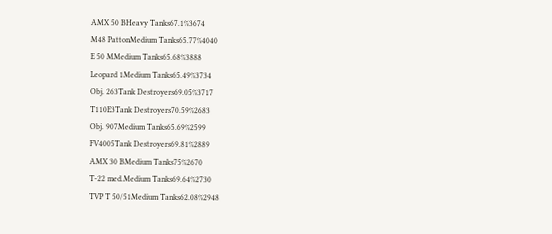AMX 50 BHeavy Tanks67.1%3674
M48 PattonMedium Tanks65.77%4040
E 50 MMedium Tanks65.68%3888
Leopard 1Medium Tanks65.49%3734
Obj. 263Tank Destroyers69.05%3717
T110E3Tank Destroyers70.59%2683
Obj. 907Medium Tanks65.69%2599
FV4005Tank Destroyers69.81%2889
AMX 30 BMedium Tanks75%2670
T-22 med.Medium Tanks69.64%2730
TVP T 50/51Medium Tanks62.08%2948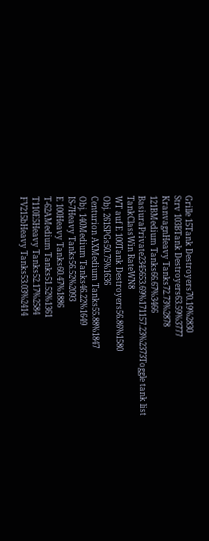Grille 15Tank Destroyers70.19%2830
Strv 103BTank Destroyers63.59%3777
KranvagnHeavy Tanks72.73%2878
121BMedium Tanks66.67%3466
BasiuraPrivate2345653.69%171157.23%2373Toggle tank list
TankClassWin RateWN8
WT auf E 100Tank Destroyers56.86%1580
Obj. 261SPGs50.75%1636
Centurion AXMedium Tanks55.88%1847
Obj. 140Medium Tanks46.22%1649
IS-7Heavy Tanks56.52%2093
E 100Heavy Tanks60.47%1886
T-62AMedium Tanks51.52%1361
T110E5Heavy Tanks52.17%2584
FV215bHeavy Tanks53.03%2414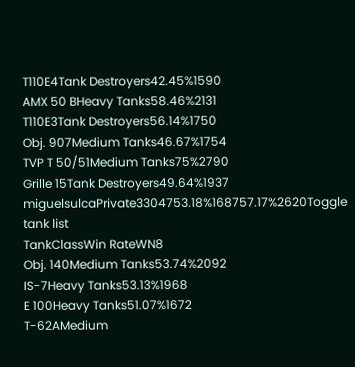T110E4Tank Destroyers42.45%1590
AMX 50 BHeavy Tanks58.46%2131
T110E3Tank Destroyers56.14%1750
Obj. 907Medium Tanks46.67%1754
TVP T 50/51Medium Tanks75%2790
Grille 15Tank Destroyers49.64%1937
miguelsulcaPrivate3304753.18%168757.17%2620Toggle tank list
TankClassWin RateWN8
Obj. 140Medium Tanks53.74%2092
IS-7Heavy Tanks53.13%1968
E 100Heavy Tanks51.07%1672
T-62AMedium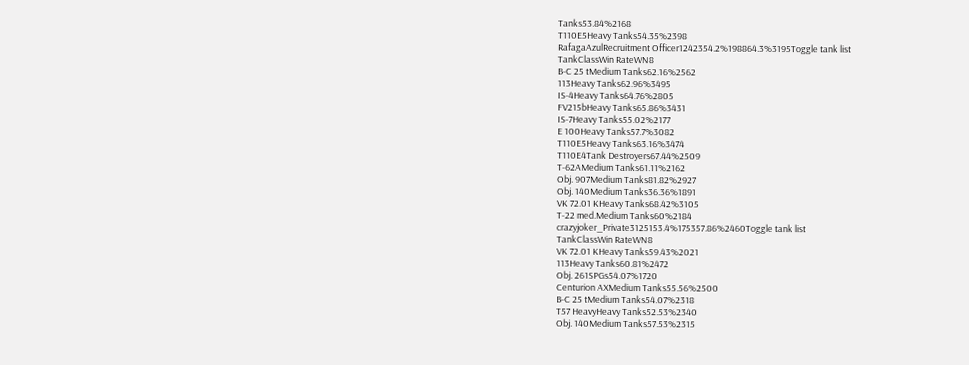Tanks53.84%2168
T110E5Heavy Tanks54.35%2398
RafagaAzulRecruitment Officer1242354.2%198864.3%3195Toggle tank list
TankClassWin RateWN8
B-C 25 tMedium Tanks62.16%2562
113Heavy Tanks62.96%3495
IS-4Heavy Tanks64.76%2805
FV215bHeavy Tanks65.86%3431
IS-7Heavy Tanks55.02%2177
E 100Heavy Tanks57.7%3082
T110E5Heavy Tanks63.16%3474
T110E4Tank Destroyers67.44%2509
T-62AMedium Tanks61.11%2162
Obj. 907Medium Tanks81.82%2927
Obj. 140Medium Tanks36.36%1891
VK 72.01 KHeavy Tanks68.42%3105
T-22 med.Medium Tanks60%2184
crazyjoker_Private3125153.4%175357.86%2460Toggle tank list
TankClassWin RateWN8
VK 72.01 KHeavy Tanks59.43%2021
113Heavy Tanks60.81%2472
Obj. 261SPGs54.07%1720
Centurion AXMedium Tanks55.56%2500
B-C 25 tMedium Tanks54.07%2318
T57 HeavyHeavy Tanks52.53%2340
Obj. 140Medium Tanks57.53%2315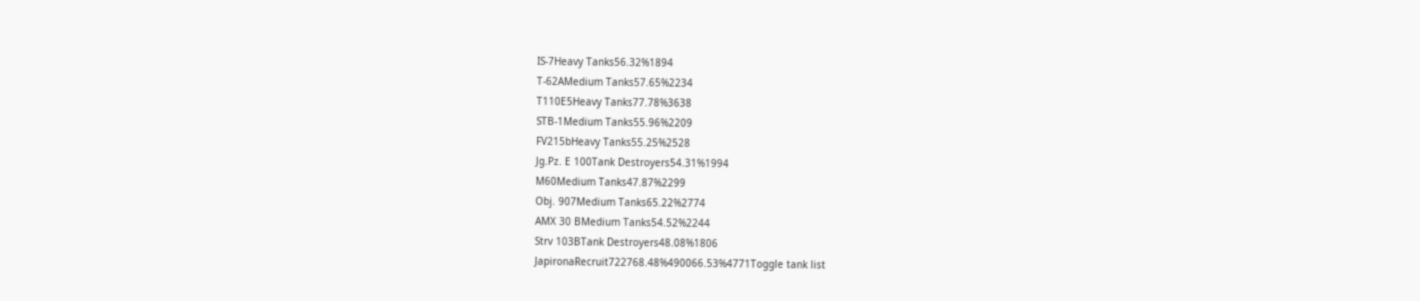IS-7Heavy Tanks56.32%1894
T-62AMedium Tanks57.65%2234
T110E5Heavy Tanks77.78%3638
STB-1Medium Tanks55.96%2209
FV215bHeavy Tanks55.25%2528
Jg.Pz. E 100Tank Destroyers54.31%1994
M60Medium Tanks47.87%2299
Obj. 907Medium Tanks65.22%2774
AMX 30 BMedium Tanks54.52%2244
Strv 103BTank Destroyers48.08%1806
JapironaRecruit722768.48%490066.53%4771Toggle tank list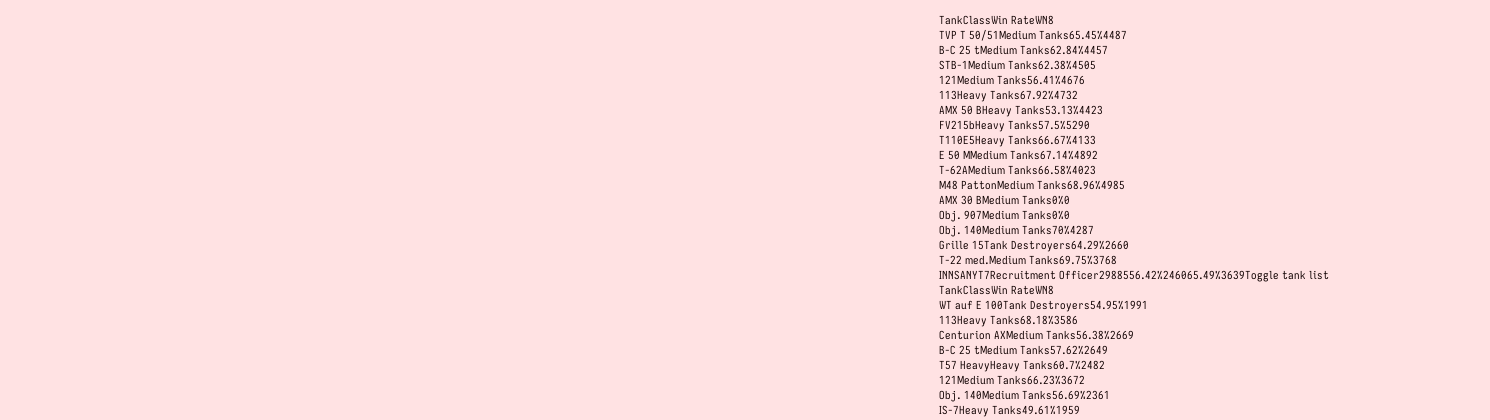TankClassWin RateWN8
TVP T 50/51Medium Tanks65.45%4487
B-C 25 tMedium Tanks62.84%4457
STB-1Medium Tanks62.38%4505
121Medium Tanks56.41%4676
113Heavy Tanks67.92%4732
AMX 50 BHeavy Tanks53.13%4423
FV215bHeavy Tanks57.5%5290
T110E5Heavy Tanks66.67%4133
E 50 MMedium Tanks67.14%4892
T-62AMedium Tanks66.58%4023
M48 PattonMedium Tanks68.96%4985
AMX 30 BMedium Tanks0%0
Obj. 907Medium Tanks0%0
Obj. 140Medium Tanks70%4287
Grille 15Tank Destroyers64.29%2660
T-22 med.Medium Tanks69.75%3768
INNSANYT7Recruitment Officer2988556.42%246065.49%3639Toggle tank list
TankClassWin RateWN8
WT auf E 100Tank Destroyers54.95%1991
113Heavy Tanks68.18%3586
Centurion AXMedium Tanks56.38%2669
B-C 25 tMedium Tanks57.62%2649
T57 HeavyHeavy Tanks60.7%2482
121Medium Tanks66.23%3672
Obj. 140Medium Tanks56.69%2361
IS-7Heavy Tanks49.61%1959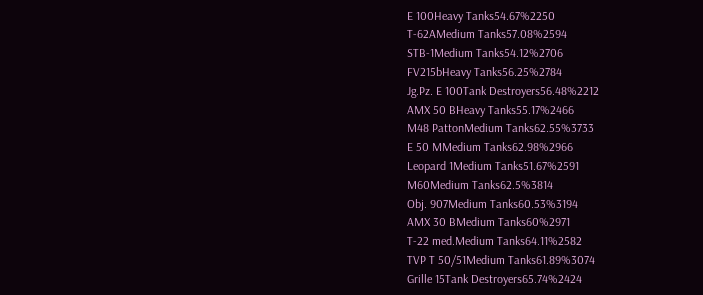E 100Heavy Tanks54.67%2250
T-62AMedium Tanks57.08%2594
STB-1Medium Tanks54.12%2706
FV215bHeavy Tanks56.25%2784
Jg.Pz. E 100Tank Destroyers56.48%2212
AMX 50 BHeavy Tanks55.17%2466
M48 PattonMedium Tanks62.55%3733
E 50 MMedium Tanks62.98%2966
Leopard 1Medium Tanks51.67%2591
M60Medium Tanks62.5%3814
Obj. 907Medium Tanks60.53%3194
AMX 30 BMedium Tanks60%2971
T-22 med.Medium Tanks64.11%2582
TVP T 50/51Medium Tanks61.89%3074
Grille 15Tank Destroyers65.74%2424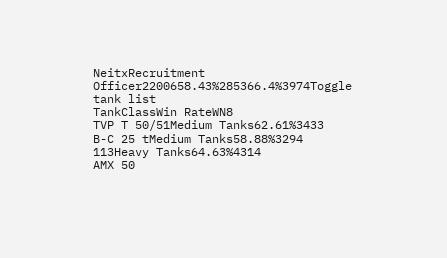NeitxRecruitment Officer2200658.43%285366.4%3974Toggle tank list
TankClassWin RateWN8
TVP T 50/51Medium Tanks62.61%3433
B-C 25 tMedium Tanks58.88%3294
113Heavy Tanks64.63%4314
AMX 50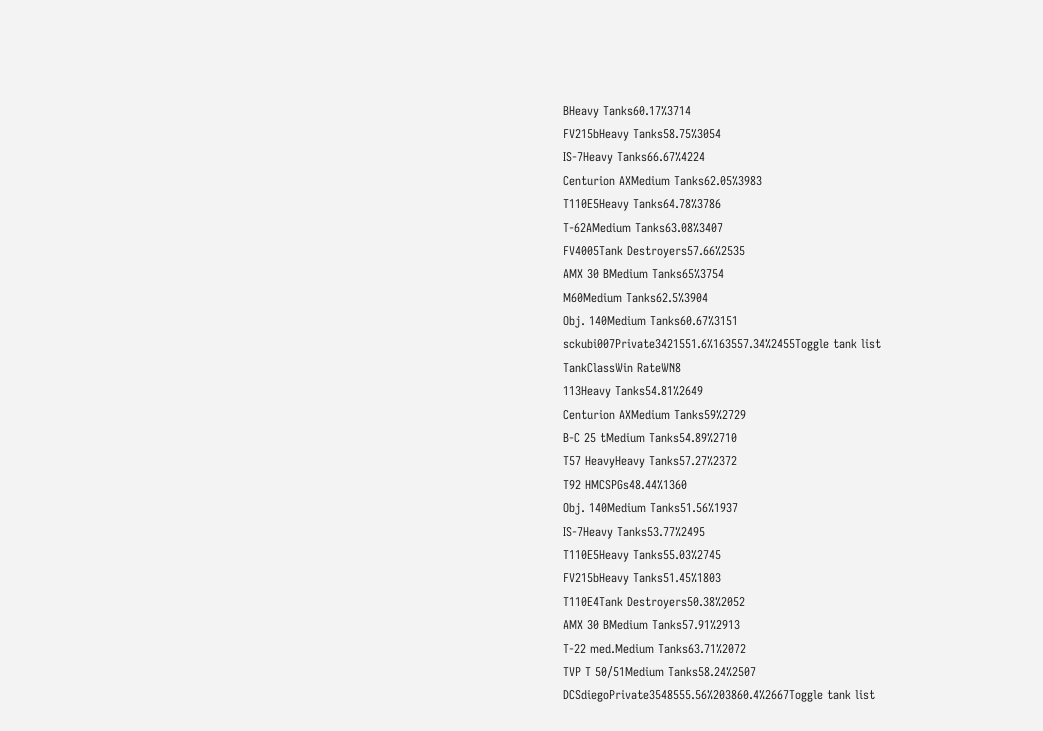BHeavy Tanks60.17%3714
FV215bHeavy Tanks58.75%3054
IS-7Heavy Tanks66.67%4224
Centurion AXMedium Tanks62.05%3983
T110E5Heavy Tanks64.78%3786
T-62AMedium Tanks63.08%3407
FV4005Tank Destroyers57.66%2535
AMX 30 BMedium Tanks65%3754
M60Medium Tanks62.5%3904
Obj. 140Medium Tanks60.67%3151
sckubi007Private3421551.6%163557.34%2455Toggle tank list
TankClassWin RateWN8
113Heavy Tanks54.81%2649
Centurion AXMedium Tanks59%2729
B-C 25 tMedium Tanks54.89%2710
T57 HeavyHeavy Tanks57.27%2372
T92 HMCSPGs48.44%1360
Obj. 140Medium Tanks51.56%1937
IS-7Heavy Tanks53.77%2495
T110E5Heavy Tanks55.03%2745
FV215bHeavy Tanks51.45%1803
T110E4Tank Destroyers50.38%2052
AMX 30 BMedium Tanks57.91%2913
T-22 med.Medium Tanks63.71%2072
TVP T 50/51Medium Tanks58.24%2507
DCSdiegoPrivate3548555.56%203860.4%2667Toggle tank list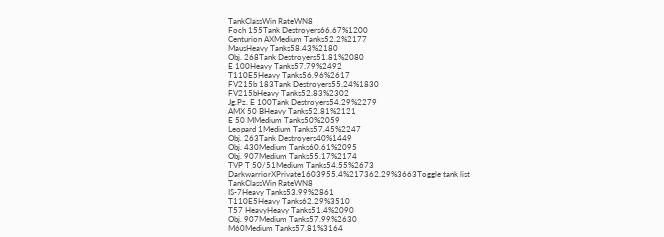TankClassWin RateWN8
Foch 155Tank Destroyers66.67%1200
Centurion AXMedium Tanks52.2%2177
MausHeavy Tanks58.43%2180
Obj. 268Tank Destroyers51.81%2080
E 100Heavy Tanks57.79%2492
T110E5Heavy Tanks56.96%2617
FV215b 183Tank Destroyers55.24%1830
FV215bHeavy Tanks52.83%2302
Jg.Pz. E 100Tank Destroyers54.29%2279
AMX 50 BHeavy Tanks52.81%2121
E 50 MMedium Tanks50%2059
Leopard 1Medium Tanks57.45%2247
Obj. 263Tank Destroyers40%1449
Obj. 430Medium Tanks60.61%2095
Obj. 907Medium Tanks55.17%2174
TVP T 50/51Medium Tanks54.55%2673
DarkwarriorXPrivate1603955.4%217362.29%3663Toggle tank list
TankClassWin RateWN8
IS-7Heavy Tanks53.99%2861
T110E5Heavy Tanks62.29%3510
T57 HeavyHeavy Tanks51.4%2090
Obj. 907Medium Tanks57.99%2630
M60Medium Tanks57.81%3164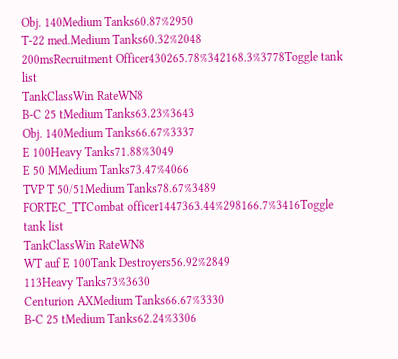Obj. 140Medium Tanks60.87%2950
T-22 med.Medium Tanks60.32%2048
200msRecruitment Officer430265.78%342168.3%3778Toggle tank list
TankClassWin RateWN8
B-C 25 tMedium Tanks63.23%3643
Obj. 140Medium Tanks66.67%3337
E 100Heavy Tanks71.88%3049
E 50 MMedium Tanks73.47%4066
TVP T 50/51Medium Tanks78.67%3489
FORTEC_TTCombat officer1447363.44%298166.7%3416Toggle tank list
TankClassWin RateWN8
WT auf E 100Tank Destroyers56.92%2849
113Heavy Tanks73%3630
Centurion AXMedium Tanks66.67%3330
B-C 25 tMedium Tanks62.24%3306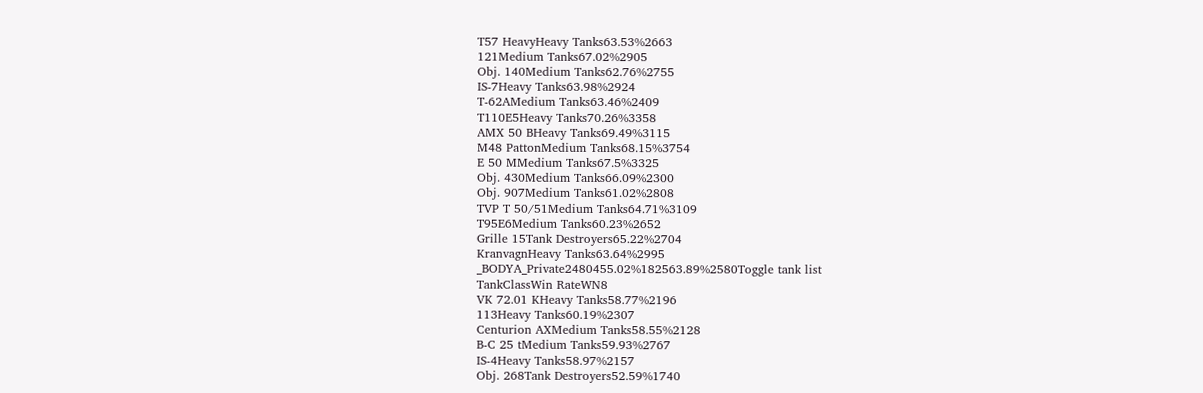T57 HeavyHeavy Tanks63.53%2663
121Medium Tanks67.02%2905
Obj. 140Medium Tanks62.76%2755
IS-7Heavy Tanks63.98%2924
T-62AMedium Tanks63.46%2409
T110E5Heavy Tanks70.26%3358
AMX 50 BHeavy Tanks69.49%3115
M48 PattonMedium Tanks68.15%3754
E 50 MMedium Tanks67.5%3325
Obj. 430Medium Tanks66.09%2300
Obj. 907Medium Tanks61.02%2808
TVP T 50/51Medium Tanks64.71%3109
T95E6Medium Tanks60.23%2652
Grille 15Tank Destroyers65.22%2704
KranvagnHeavy Tanks63.64%2995
_BODYA_Private2480455.02%182563.89%2580Toggle tank list
TankClassWin RateWN8
VK 72.01 KHeavy Tanks58.77%2196
113Heavy Tanks60.19%2307
Centurion AXMedium Tanks58.55%2128
B-C 25 tMedium Tanks59.93%2767
IS-4Heavy Tanks58.97%2157
Obj. 268Tank Destroyers52.59%1740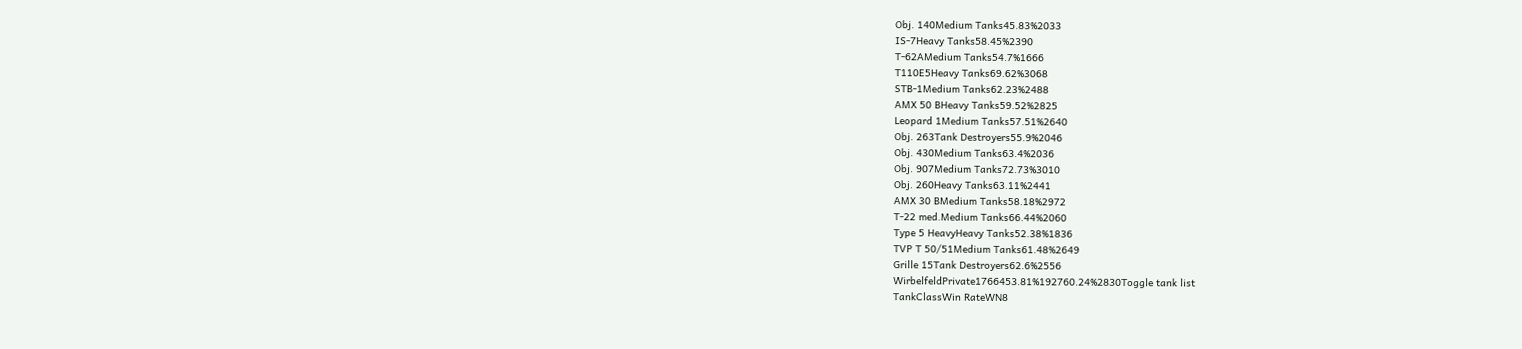Obj. 140Medium Tanks45.83%2033
IS-7Heavy Tanks58.45%2390
T-62AMedium Tanks54.7%1666
T110E5Heavy Tanks69.62%3068
STB-1Medium Tanks62.23%2488
AMX 50 BHeavy Tanks59.52%2825
Leopard 1Medium Tanks57.51%2640
Obj. 263Tank Destroyers55.9%2046
Obj. 430Medium Tanks63.4%2036
Obj. 907Medium Tanks72.73%3010
Obj. 260Heavy Tanks63.11%2441
AMX 30 BMedium Tanks58.18%2972
T-22 med.Medium Tanks66.44%2060
Type 5 HeavyHeavy Tanks52.38%1836
TVP T 50/51Medium Tanks61.48%2649
Grille 15Tank Destroyers62.6%2556
WirbelfeldPrivate1766453.81%192760.24%2830Toggle tank list
TankClassWin RateWN8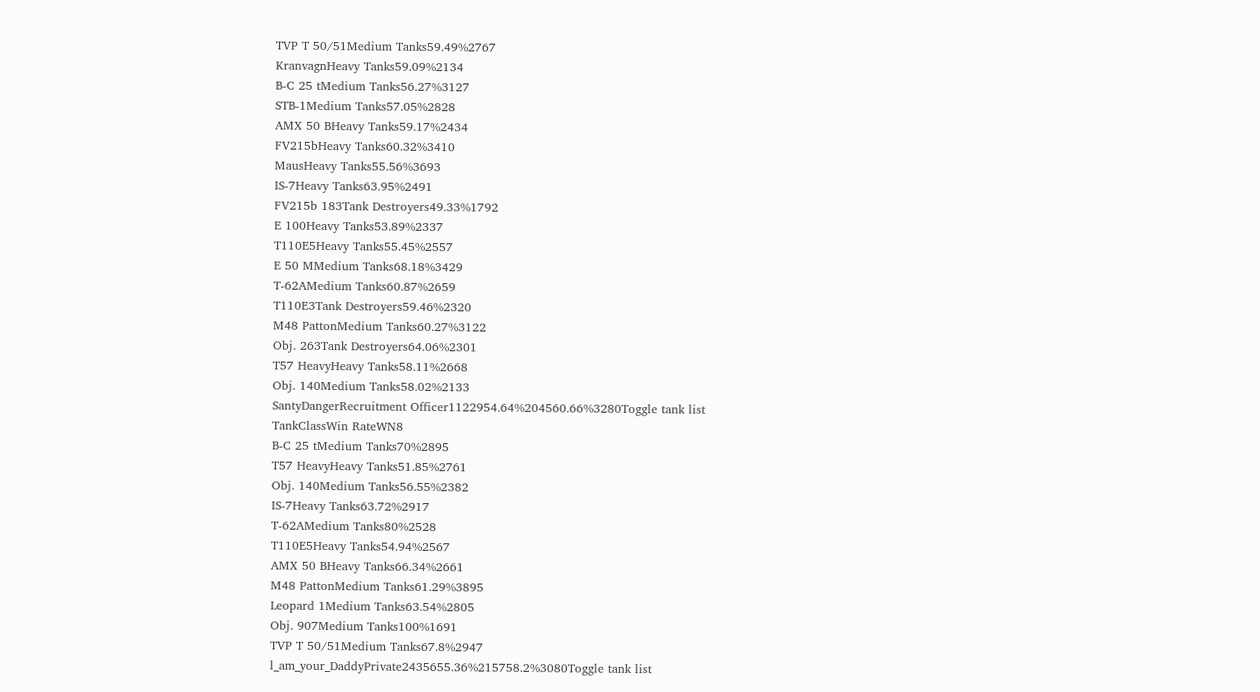TVP T 50/51Medium Tanks59.49%2767
KranvagnHeavy Tanks59.09%2134
B-C 25 tMedium Tanks56.27%3127
STB-1Medium Tanks57.05%2828
AMX 50 BHeavy Tanks59.17%2434
FV215bHeavy Tanks60.32%3410
MausHeavy Tanks55.56%3693
IS-7Heavy Tanks63.95%2491
FV215b 183Tank Destroyers49.33%1792
E 100Heavy Tanks53.89%2337
T110E5Heavy Tanks55.45%2557
E 50 MMedium Tanks68.18%3429
T-62AMedium Tanks60.87%2659
T110E3Tank Destroyers59.46%2320
M48 PattonMedium Tanks60.27%3122
Obj. 263Tank Destroyers64.06%2301
T57 HeavyHeavy Tanks58.11%2668
Obj. 140Medium Tanks58.02%2133
SantyDangerRecruitment Officer1122954.64%204560.66%3280Toggle tank list
TankClassWin RateWN8
B-C 25 tMedium Tanks70%2895
T57 HeavyHeavy Tanks51.85%2761
Obj. 140Medium Tanks56.55%2382
IS-7Heavy Tanks63.72%2917
T-62AMedium Tanks80%2528
T110E5Heavy Tanks54.94%2567
AMX 50 BHeavy Tanks66.34%2661
M48 PattonMedium Tanks61.29%3895
Leopard 1Medium Tanks63.54%2805
Obj. 907Medium Tanks100%1691
TVP T 50/51Medium Tanks67.8%2947
l_am_your_DaddyPrivate2435655.36%215758.2%3080Toggle tank list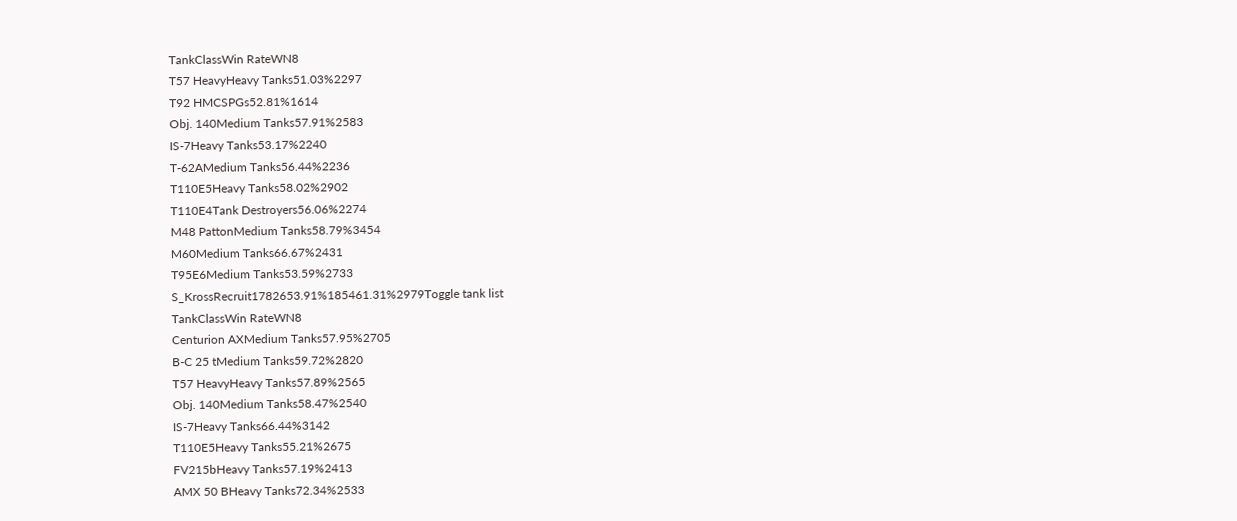TankClassWin RateWN8
T57 HeavyHeavy Tanks51.03%2297
T92 HMCSPGs52.81%1614
Obj. 140Medium Tanks57.91%2583
IS-7Heavy Tanks53.17%2240
T-62AMedium Tanks56.44%2236
T110E5Heavy Tanks58.02%2902
T110E4Tank Destroyers56.06%2274
M48 PattonMedium Tanks58.79%3454
M60Medium Tanks66.67%2431
T95E6Medium Tanks53.59%2733
S_KrossRecruit1782653.91%185461.31%2979Toggle tank list
TankClassWin RateWN8
Centurion AXMedium Tanks57.95%2705
B-C 25 tMedium Tanks59.72%2820
T57 HeavyHeavy Tanks57.89%2565
Obj. 140Medium Tanks58.47%2540
IS-7Heavy Tanks66.44%3142
T110E5Heavy Tanks55.21%2675
FV215bHeavy Tanks57.19%2413
AMX 50 BHeavy Tanks72.34%2533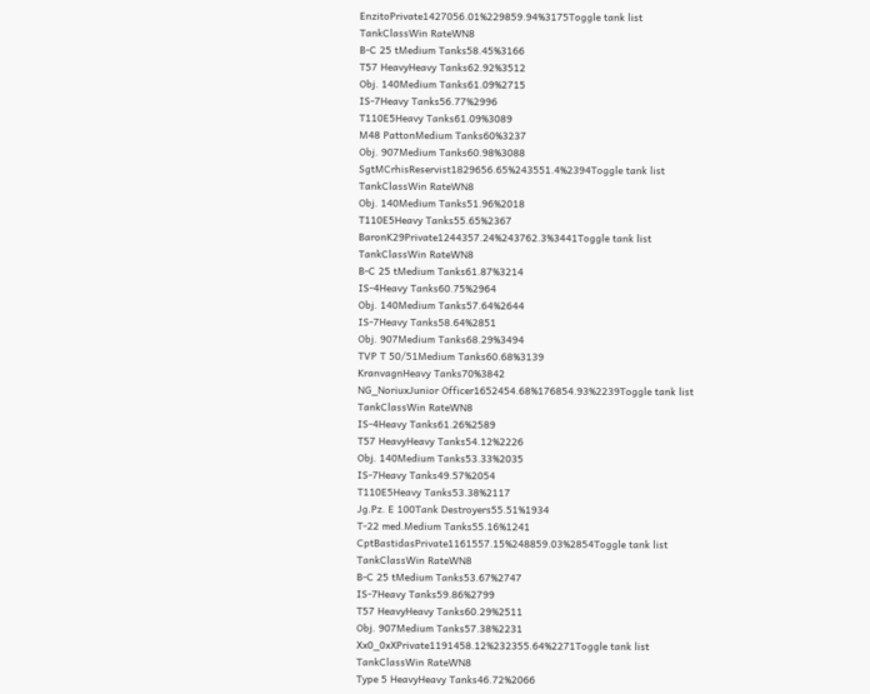EnzitoPrivate1427056.01%229859.94%3175Toggle tank list
TankClassWin RateWN8
B-C 25 tMedium Tanks58.45%3166
T57 HeavyHeavy Tanks62.92%3512
Obj. 140Medium Tanks61.09%2715
IS-7Heavy Tanks56.77%2996
T110E5Heavy Tanks61.09%3089
M48 PattonMedium Tanks60%3237
Obj. 907Medium Tanks60.98%3088
SgtMCrhisReservist1829656.65%243551.4%2394Toggle tank list
TankClassWin RateWN8
Obj. 140Medium Tanks51.96%2018
T110E5Heavy Tanks55.65%2367
BaronK29Private1244357.24%243762.3%3441Toggle tank list
TankClassWin RateWN8
B-C 25 tMedium Tanks61.87%3214
IS-4Heavy Tanks60.75%2964
Obj. 140Medium Tanks57.64%2644
IS-7Heavy Tanks58.64%2851
Obj. 907Medium Tanks68.29%3494
TVP T 50/51Medium Tanks60.68%3139
KranvagnHeavy Tanks70%3842
NG_NoriuxJunior Officer1652454.68%176854.93%2239Toggle tank list
TankClassWin RateWN8
IS-4Heavy Tanks61.26%2589
T57 HeavyHeavy Tanks54.12%2226
Obj. 140Medium Tanks53.33%2035
IS-7Heavy Tanks49.57%2054
T110E5Heavy Tanks53.38%2117
Jg.Pz. E 100Tank Destroyers55.51%1934
T-22 med.Medium Tanks55.16%1241
CptBastidasPrivate1161557.15%248859.03%2854Toggle tank list
TankClassWin RateWN8
B-C 25 tMedium Tanks53.67%2747
IS-7Heavy Tanks59.86%2799
T57 HeavyHeavy Tanks60.29%2511
Obj. 907Medium Tanks57.38%2231
Xx0_0xXPrivate1191458.12%232355.64%2271Toggle tank list
TankClassWin RateWN8
Type 5 HeavyHeavy Tanks46.72%2066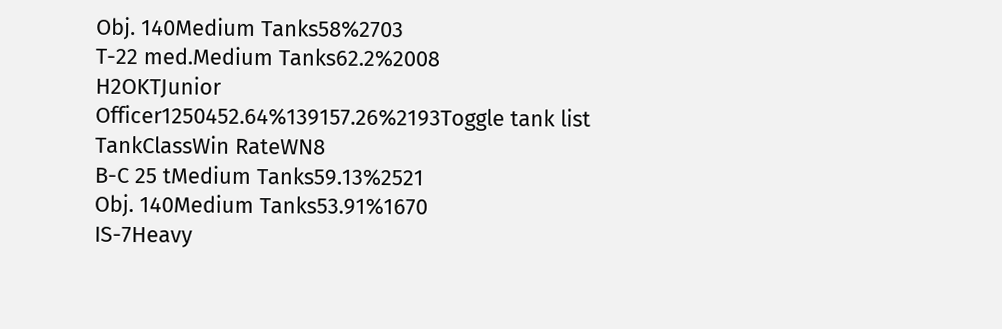Obj. 140Medium Tanks58%2703
T-22 med.Medium Tanks62.2%2008
H2OKTJunior Officer1250452.64%139157.26%2193Toggle tank list
TankClassWin RateWN8
B-C 25 tMedium Tanks59.13%2521
Obj. 140Medium Tanks53.91%1670
IS-7Heavy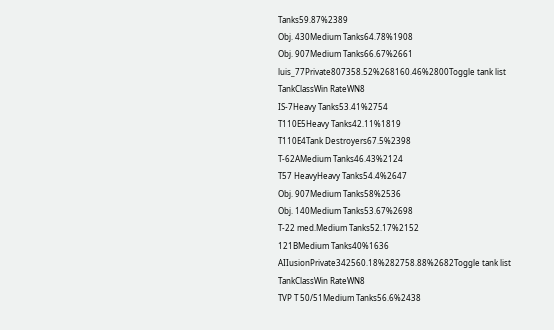Tanks59.87%2389
Obj. 430Medium Tanks64.78%1908
Obj. 907Medium Tanks66.67%2661
luis_77Private807358.52%268160.46%2800Toggle tank list
TankClassWin RateWN8
IS-7Heavy Tanks53.41%2754
T110E5Heavy Tanks42.11%1819
T110E4Tank Destroyers67.5%2398
T-62AMedium Tanks46.43%2124
T57 HeavyHeavy Tanks54.4%2647
Obj. 907Medium Tanks58%2536
Obj. 140Medium Tanks53.67%2698
T-22 med.Medium Tanks52.17%2152
121BMedium Tanks40%1636
AIIusionPrivate342560.18%282758.88%2682Toggle tank list
TankClassWin RateWN8
TVP T 50/51Medium Tanks56.6%2438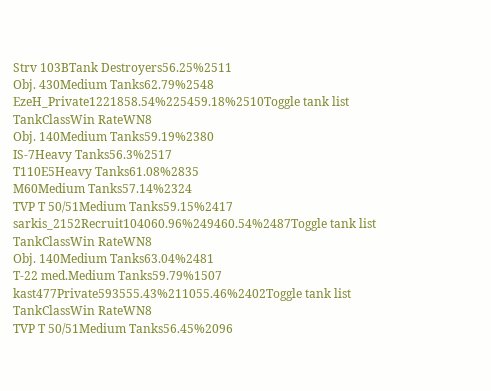Strv 103BTank Destroyers56.25%2511
Obj. 430Medium Tanks62.79%2548
EzeH_Private1221858.54%225459.18%2510Toggle tank list
TankClassWin RateWN8
Obj. 140Medium Tanks59.19%2380
IS-7Heavy Tanks56.3%2517
T110E5Heavy Tanks61.08%2835
M60Medium Tanks57.14%2324
TVP T 50/51Medium Tanks59.15%2417
sarkis_2152Recruit104060.96%249460.54%2487Toggle tank list
TankClassWin RateWN8
Obj. 140Medium Tanks63.04%2481
T-22 med.Medium Tanks59.79%1507
kast477Private593555.43%211055.46%2402Toggle tank list
TankClassWin RateWN8
TVP T 50/51Medium Tanks56.45%2096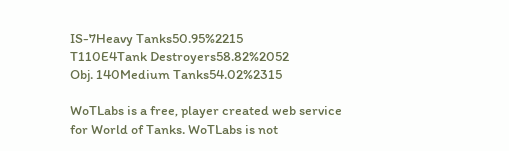IS-7Heavy Tanks50.95%2215
T110E4Tank Destroyers58.82%2052
Obj. 140Medium Tanks54.02%2315

WoTLabs is a free, player created web service for World of Tanks. WoTLabs is not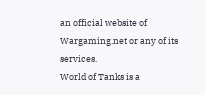an official website of Wargaming.net or any of its services.
World of Tanks is a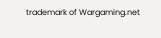trademark of Wargaming.net